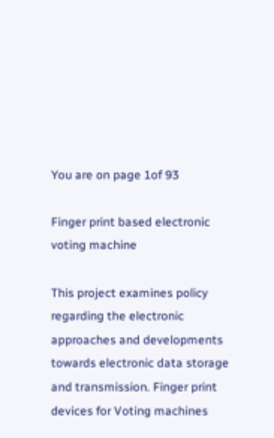You are on page 1of 93

Finger print based electronic voting machine

This project examines policy regarding the electronic approaches and developments towards electronic data storage and transmission. Finger print devices for Voting machines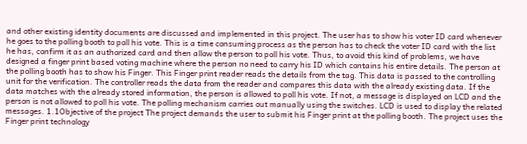and other existing identity documents are discussed and implemented in this project. The user has to show his voter ID card whenever he goes to the polling booth to poll his vote. This is a time consuming process as the person has to check the voter ID card with the list he has, confirm it as an authorized card and then allow the person to poll his vote. Thus, to avoid this kind of problems, we have designed a finger print based voting machine where the person no need to carry his ID which contains his entire details. The person at the polling booth has to show his Finger. This Finger print reader reads the details from the tag. This data is passed to the controlling unit for the verification. The controller reads the data from the reader and compares this data with the already existing data. If the data matches with the already stored information, the person is allowed to poll his vote. If not, a message is displayed on LCD and the person is not allowed to poll his vote. The polling mechanism carries out manually using the switches. LCD is used to display the related messages. 1.1Objective of the project The project demands the user to submit his Finger print at the polling booth. The project uses the Finger print technology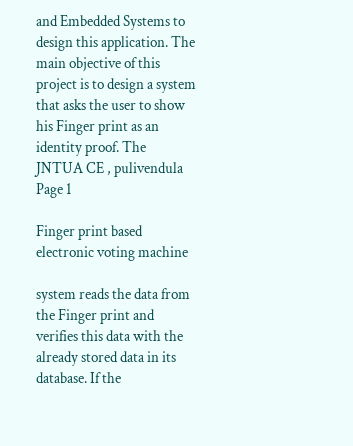and Embedded Systems to design this application. The main objective of this project is to design a system that asks the user to show his Finger print as an identity proof. The
JNTUA CE , pulivendula Page 1

Finger print based electronic voting machine

system reads the data from the Finger print and verifies this data with the already stored data in its database. If the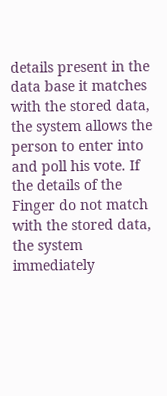details present in the data base it matches with the stored data, the system allows the person to enter into and poll his vote. If the details of the Finger do not match with the stored data, the system immediately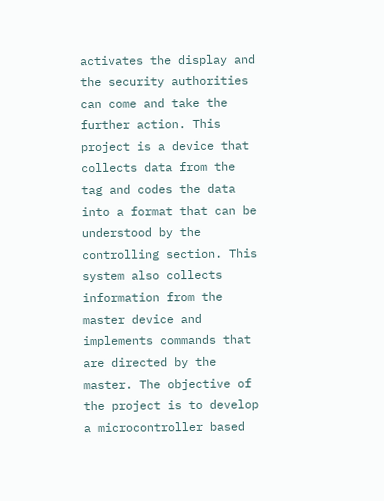activates the display and the security authorities can come and take the further action. This project is a device that collects data from the tag and codes the data into a format that can be understood by the controlling section. This system also collects information from the master device and implements commands that are directed by the master. The objective of the project is to develop a microcontroller based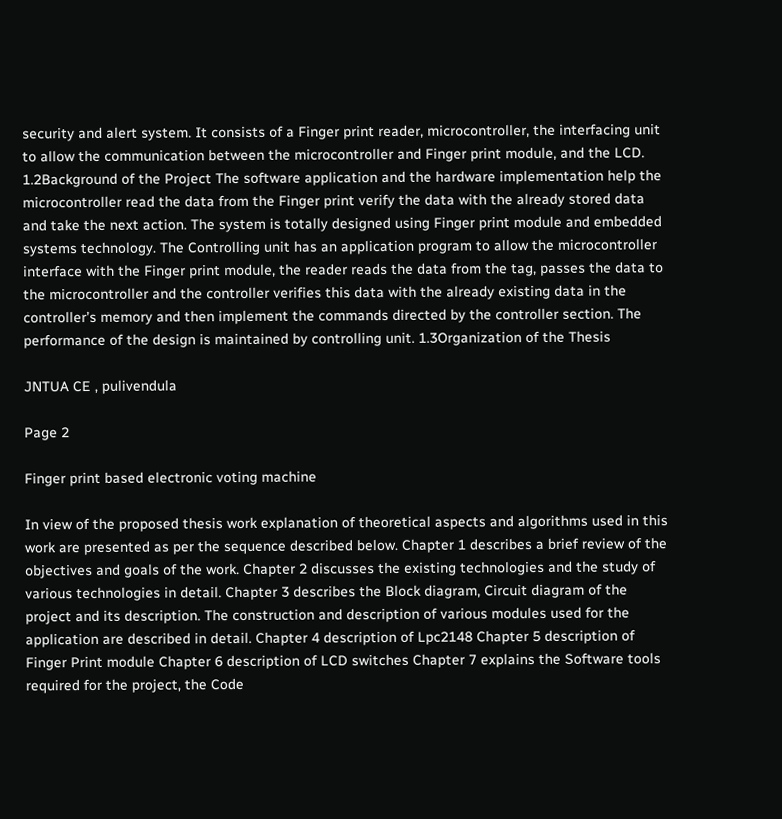security and alert system. It consists of a Finger print reader, microcontroller, the interfacing unit to allow the communication between the microcontroller and Finger print module, and the LCD. 1.2Background of the Project The software application and the hardware implementation help the microcontroller read the data from the Finger print verify the data with the already stored data and take the next action. The system is totally designed using Finger print module and embedded systems technology. The Controlling unit has an application program to allow the microcontroller interface with the Finger print module, the reader reads the data from the tag, passes the data to the microcontroller and the controller verifies this data with the already existing data in the controller’s memory and then implement the commands directed by the controller section. The performance of the design is maintained by controlling unit. 1.3Organization of the Thesis

JNTUA CE , pulivendula

Page 2

Finger print based electronic voting machine

In view of the proposed thesis work explanation of theoretical aspects and algorithms used in this work are presented as per the sequence described below. Chapter 1 describes a brief review of the objectives and goals of the work. Chapter 2 discusses the existing technologies and the study of various technologies in detail. Chapter 3 describes the Block diagram, Circuit diagram of the project and its description. The construction and description of various modules used for the application are described in detail. Chapter 4 description of Lpc2148 Chapter 5 description of Finger Print module Chapter 6 description of LCD switches Chapter 7 explains the Software tools required for the project, the Code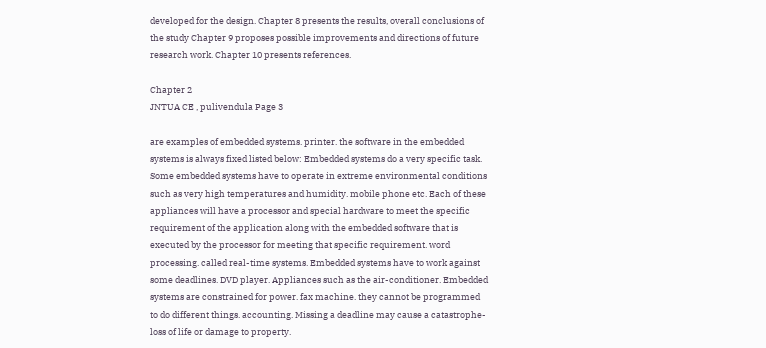developed for the design. Chapter 8 presents the results, overall conclusions of the study Chapter 9 proposes possible improvements and directions of future research work. Chapter 10 presents references.

Chapter 2
JNTUA CE , pulivendula Page 3

are examples of embedded systems. printer. the software in the embedded systems is always fixed listed below: Embedded systems do a very specific task. Some embedded systems have to operate in extreme environmental conditions such as very high temperatures and humidity. mobile phone etc. Each of these appliances will have a processor and special hardware to meet the specific requirement of the application along with the embedded software that is executed by the processor for meeting that specific requirement. word processing. called real-time systems. Embedded systems have to work against some deadlines. DVD player. Appliances such as the air-conditioner. Embedded systems are constrained for power. fax machine. they cannot be programmed to do different things. accounting. Missing a deadline may cause a catastrophe-loss of life or damage to property.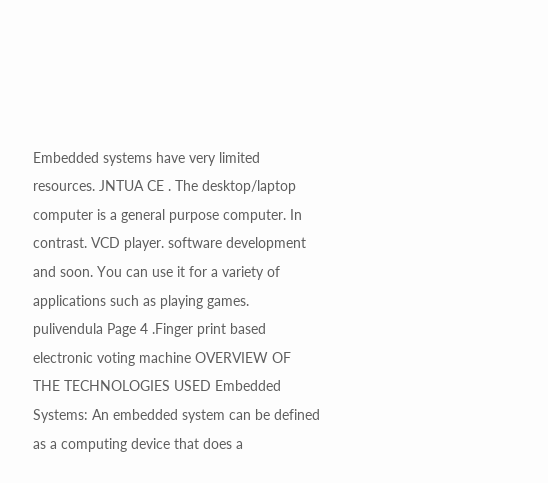Embedded systems have very limited resources. JNTUA CE . The desktop/laptop computer is a general purpose computer. In contrast. VCD player. software development and soon. You can use it for a variety of applications such as playing games. pulivendula Page 4 .Finger print based electronic voting machine OVERVIEW OF THE TECHNOLOGIES USED Embedded Systems: An embedded system can be defined as a computing device that does a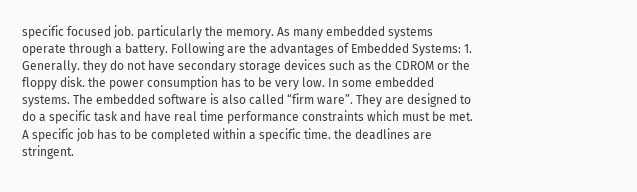specific focused job. particularly the memory. As many embedded systems operate through a battery. Following are the advantages of Embedded Systems: 1. Generally. they do not have secondary storage devices such as the CDROM or the floppy disk. the power consumption has to be very low. In some embedded systems. The embedded software is also called “firm ware”. They are designed to do a specific task and have real time performance constraints which must be met. A specific job has to be completed within a specific time. the deadlines are stringent.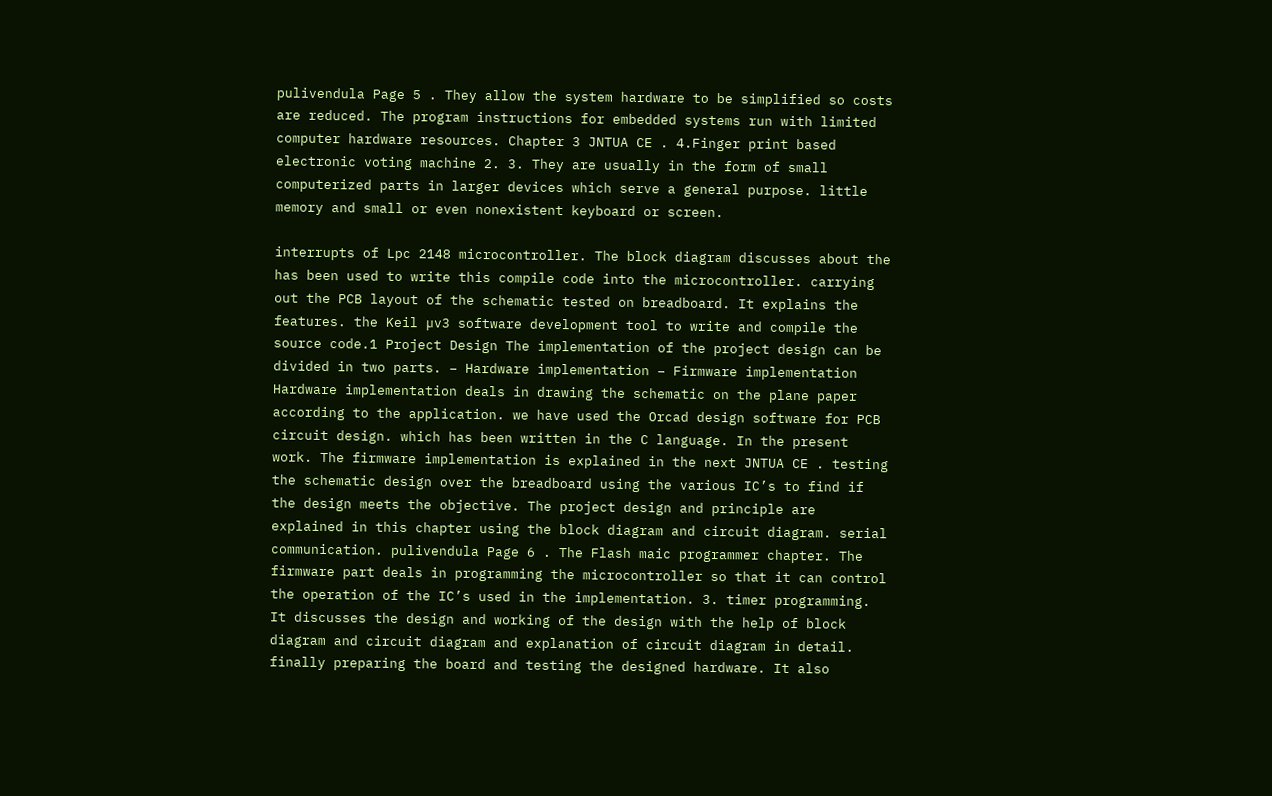pulivendula Page 5 . They allow the system hardware to be simplified so costs are reduced. The program instructions for embedded systems run with limited computer hardware resources. Chapter 3 JNTUA CE . 4.Finger print based electronic voting machine 2. 3. They are usually in the form of small computerized parts in larger devices which serve a general purpose. little memory and small or even nonexistent keyboard or screen.

interrupts of Lpc 2148 microcontroller. The block diagram discusses about the has been used to write this compile code into the microcontroller. carrying out the PCB layout of the schematic tested on breadboard. It explains the features. the Keil µv3 software development tool to write and compile the source code.1 Project Design The implementation of the project design can be divided in two parts. − Hardware implementation − Firmware implementation Hardware implementation deals in drawing the schematic on the plane paper according to the application. we have used the Orcad design software for PCB circuit design. which has been written in the C language. In the present work. The firmware implementation is explained in the next JNTUA CE . testing the schematic design over the breadboard using the various IC’s to find if the design meets the objective. The project design and principle are explained in this chapter using the block diagram and circuit diagram. serial communication. pulivendula Page 6 . The Flash maic programmer chapter. The firmware part deals in programming the microcontroller so that it can control the operation of the IC’s used in the implementation. 3. timer programming. It discusses the design and working of the design with the help of block diagram and circuit diagram and explanation of circuit diagram in detail. finally preparing the board and testing the designed hardware. It also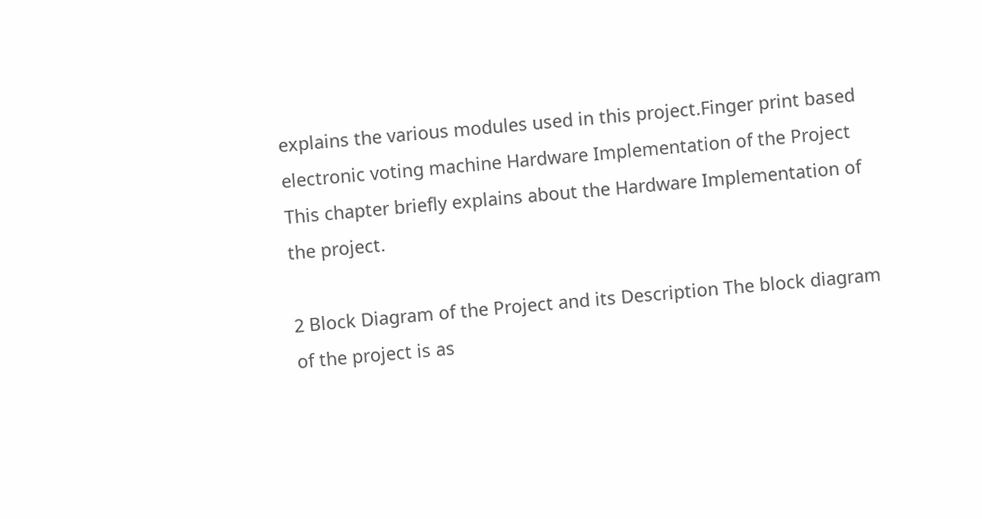explains the various modules used in this project.Finger print based electronic voting machine Hardware Implementation of the Project This chapter briefly explains about the Hardware Implementation of the project.

2 Block Diagram of the Project and its Description The block diagram of the project is as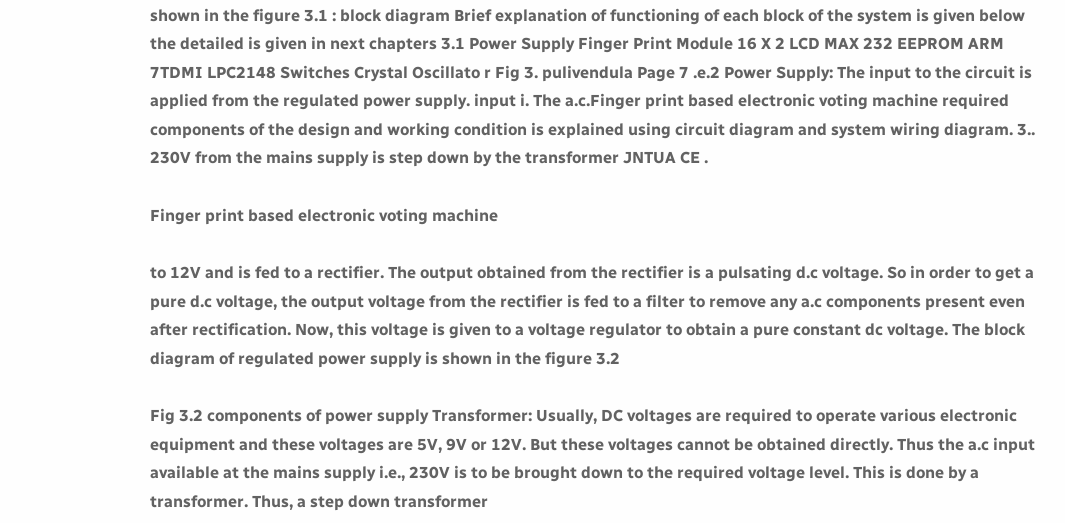shown in the figure 3.1 : block diagram Brief explanation of functioning of each block of the system is given below the detailed is given in next chapters 3.1 Power Supply Finger Print Module 16 X 2 LCD MAX 232 EEPROM ARM 7TDMI LPC2148 Switches Crystal Oscillato r Fig 3. pulivendula Page 7 .e.2 Power Supply: The input to the circuit is applied from the regulated power supply. input i. The a.c.Finger print based electronic voting machine required components of the design and working condition is explained using circuit diagram and system wiring diagram. 3.. 230V from the mains supply is step down by the transformer JNTUA CE .

Finger print based electronic voting machine

to 12V and is fed to a rectifier. The output obtained from the rectifier is a pulsating d.c voltage. So in order to get a pure d.c voltage, the output voltage from the rectifier is fed to a filter to remove any a.c components present even after rectification. Now, this voltage is given to a voltage regulator to obtain a pure constant dc voltage. The block diagram of regulated power supply is shown in the figure 3.2

Fig 3.2 components of power supply Transformer: Usually, DC voltages are required to operate various electronic equipment and these voltages are 5V, 9V or 12V. But these voltages cannot be obtained directly. Thus the a.c input available at the mains supply i.e., 230V is to be brought down to the required voltage level. This is done by a transformer. Thus, a step down transformer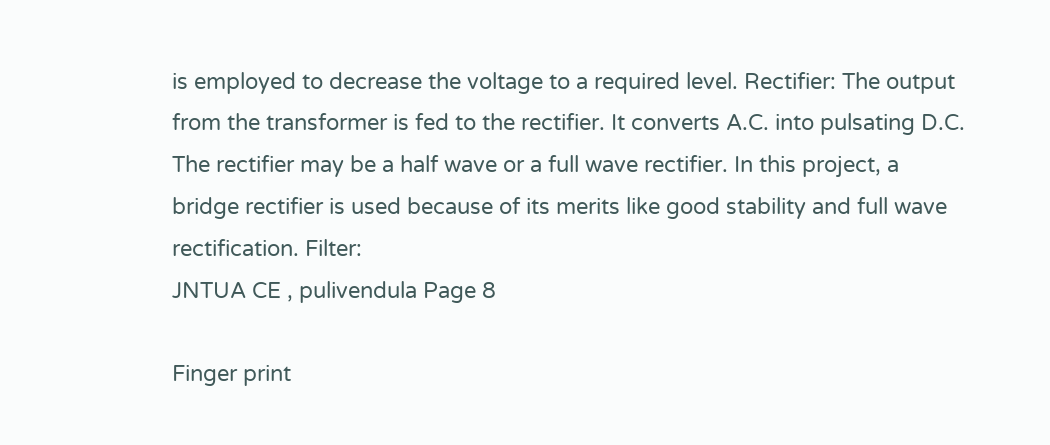is employed to decrease the voltage to a required level. Rectifier: The output from the transformer is fed to the rectifier. It converts A.C. into pulsating D.C. The rectifier may be a half wave or a full wave rectifier. In this project, a bridge rectifier is used because of its merits like good stability and full wave rectification. Filter:
JNTUA CE , pulivendula Page 8

Finger print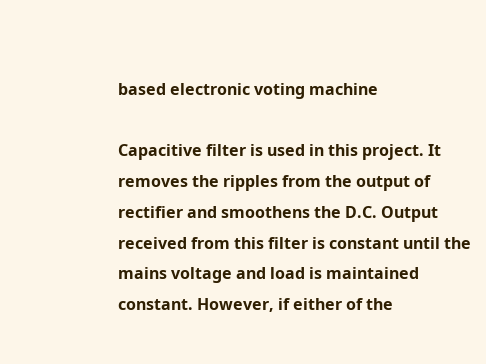based electronic voting machine

Capacitive filter is used in this project. It removes the ripples from the output of rectifier and smoothens the D.C. Output received from this filter is constant until the mains voltage and load is maintained constant. However, if either of the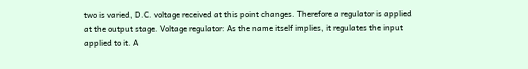two is varied, D.C. voltage received at this point changes. Therefore a regulator is applied at the output stage. Voltage regulator: As the name itself implies, it regulates the input applied to it. A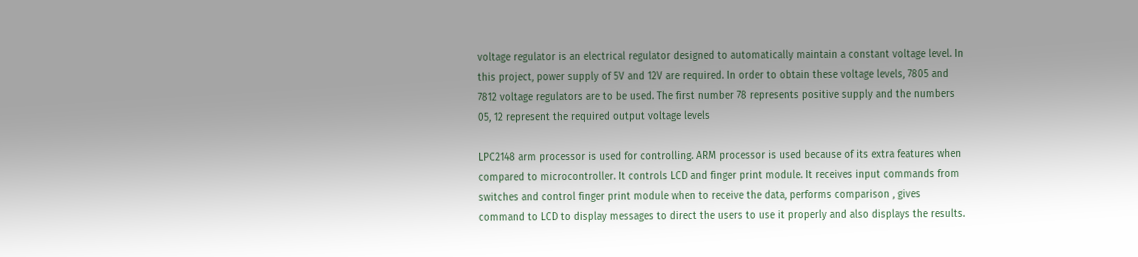voltage regulator is an electrical regulator designed to automatically maintain a constant voltage level. In this project, power supply of 5V and 12V are required. In order to obtain these voltage levels, 7805 and 7812 voltage regulators are to be used. The first number 78 represents positive supply and the numbers 05, 12 represent the required output voltage levels

LPC2148 arm processor is used for controlling. ARM processor is used because of its extra features when compared to microcontroller. It controls LCD and finger print module. It receives input commands from switches and control finger print module when to receive the data, performs comparison , gives command to LCD to display messages to direct the users to use it properly and also displays the results.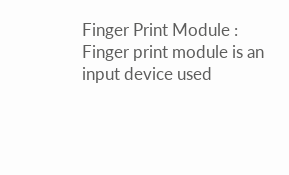Finger Print Module :
Finger print module is an input device used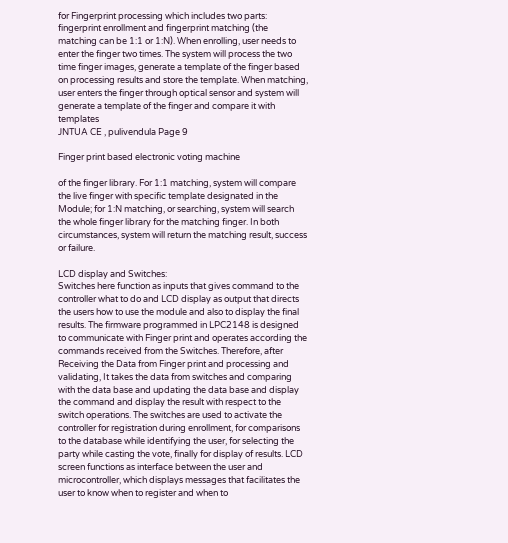for Fingerprint processing which includes two parts: fingerprint enrollment and fingerprint matching (the matching can be 1:1 or 1:N). When enrolling, user needs to enter the finger two times. The system will process the two time finger images, generate a template of the finger based on processing results and store the template. When matching, user enters the finger through optical sensor and system will generate a template of the finger and compare it with templates
JNTUA CE , pulivendula Page 9

Finger print based electronic voting machine

of the finger library. For 1:1 matching, system will compare the live finger with specific template designated in the Module; for 1:N matching, or searching, system will search the whole finger library for the matching finger. In both circumstances, system will return the matching result, success or failure.

LCD display and Switches:
Switches here function as inputs that gives command to the controller what to do and LCD display as output that directs the users how to use the module and also to display the final results. The firmware programmed in LPC2148 is designed to communicate with Finger print and operates according the commands received from the Switches. Therefore, after Receiving the Data from Finger print and processing and validating, It takes the data from switches and comparing with the data base and updating the data base and display the command and display the result with respect to the switch operations. The switches are used to activate the controller for registration during enrollment, for comparisons to the database while identifying the user, for selecting the party while casting the vote, finally for display of results. LCD screen functions as interface between the user and microcontroller, which displays messages that facilitates the user to know when to register and when to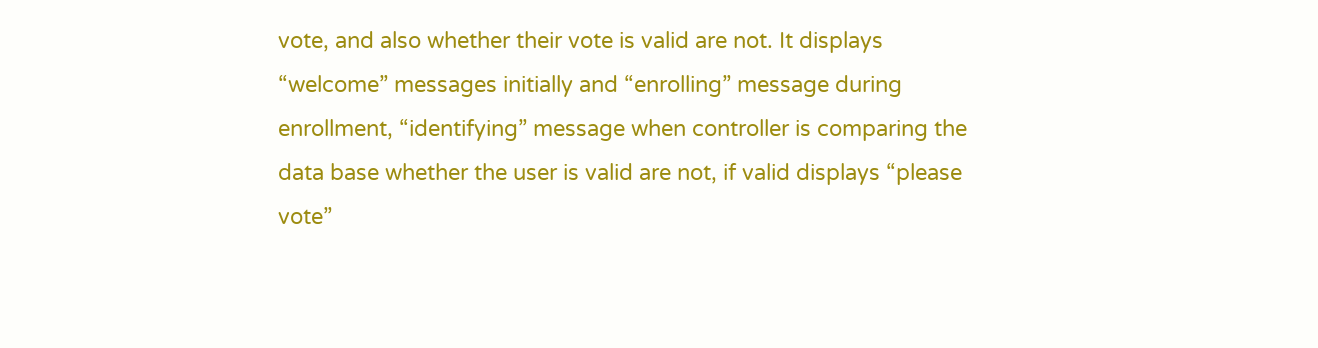vote, and also whether their vote is valid are not. It displays “welcome” messages initially and “enrolling” message during enrollment, “identifying” message when controller is comparing the data base whether the user is valid are not, if valid displays “please vote”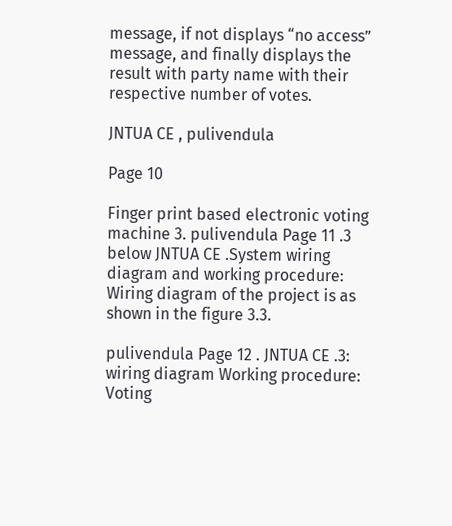message, if not displays “no access” message, and finally displays the result with party name with their respective number of votes.

JNTUA CE , pulivendula

Page 10

Finger print based electronic voting machine 3. pulivendula Page 11 .3 below JNTUA CE .System wiring diagram and working procedure: Wiring diagram of the project is as shown in the figure 3.3.

pulivendula Page 12 . JNTUA CE .3: wiring diagram Working procedure: Voting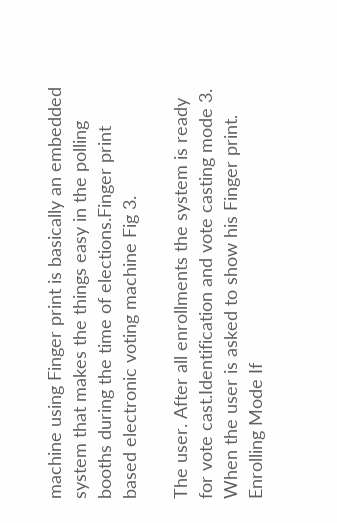machine using Finger print is basically an embedded system that makes the things easy in the polling booths during the time of elections.Finger print based electronic voting machine Fig 3.

The user. After all enrollments the system is ready for vote cast.Identification and vote casting mode 3. When the user is asked to show his Finger print. Enrolling Mode If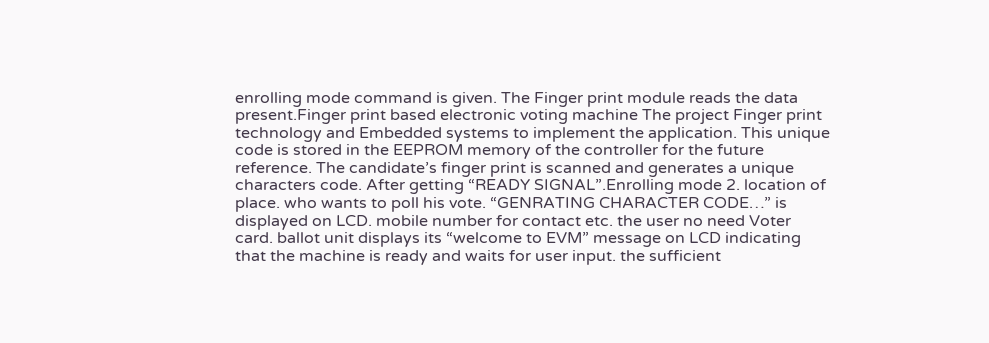enrolling mode command is given. The Finger print module reads the data present.Finger print based electronic voting machine The project Finger print technology and Embedded systems to implement the application. This unique code is stored in the EEPROM memory of the controller for the future reference. The candidate’s finger print is scanned and generates a unique characters code. After getting “READY SIGNAL”.Enrolling mode 2. location of place. who wants to poll his vote. “GENRATING CHARACTER CODE…” is displayed on LCD. mobile number for contact etc. the user no need Voter card. ballot unit displays its “welcome to EVM” message on LCD indicating that the machine is ready and waits for user input. the sufficient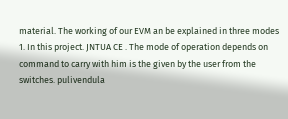material. The working of our EVM an be explained in three modes 1. In this project. JNTUA CE . The mode of operation depends on command to carry with him is the given by the user from the switches. pulivendula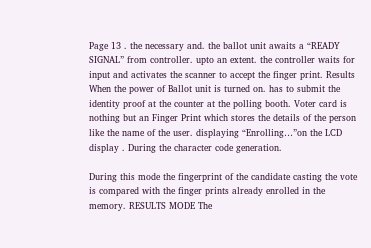Page 13 . the necessary and. the ballot unit awaits a “READY SIGNAL” from controller. upto an extent. the controller waits for input and activates the scanner to accept the finger print. Results When the power of Ballot unit is turned on. has to submit the identity proof at the counter at the polling booth. Voter card is nothing but an Finger Print which stores the details of the person like the name of the user. displaying “Enrolling…”on the LCD display . During the character code generation.

During this mode the fingerprint of the candidate casting the vote is compared with the finger prints already enrolled in the memory. RESULTS MODE The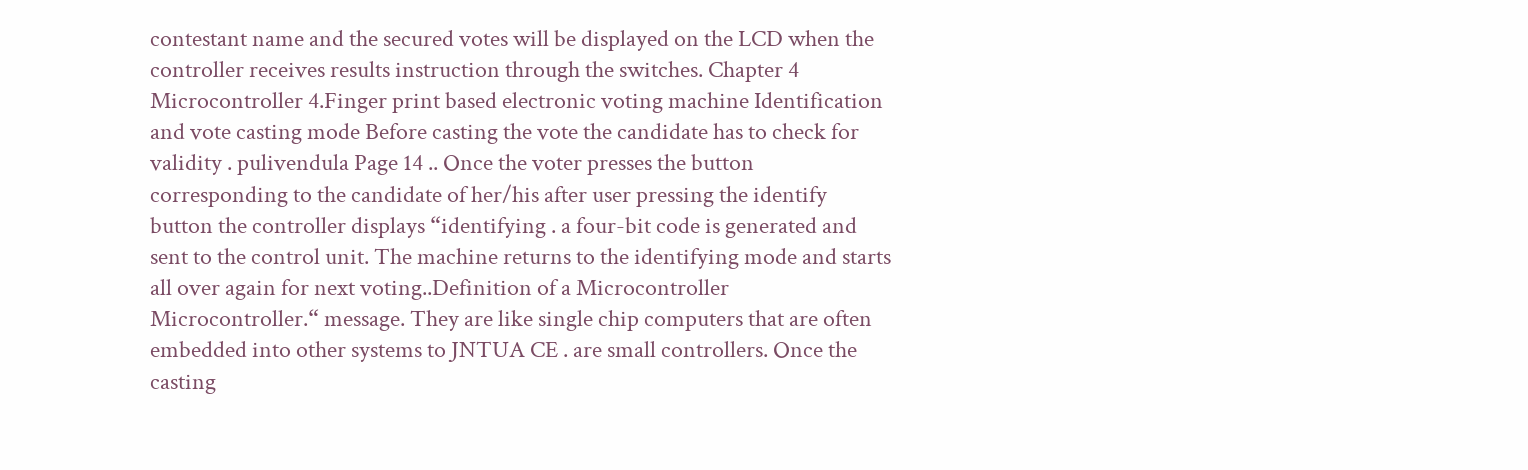contestant name and the secured votes will be displayed on the LCD when the controller receives results instruction through the switches. Chapter 4 Microcontroller 4.Finger print based electronic voting machine Identification and vote casting mode Before casting the vote the candidate has to check for validity . pulivendula Page 14 .. Once the voter presses the button corresponding to the candidate of her/his after user pressing the identify button the controller displays “identifying . a four-bit code is generated and sent to the control unit. The machine returns to the identifying mode and starts all over again for next voting..Definition of a Microcontroller Microcontroller.“ message. They are like single chip computers that are often embedded into other systems to JNTUA CE . are small controllers. Once the casting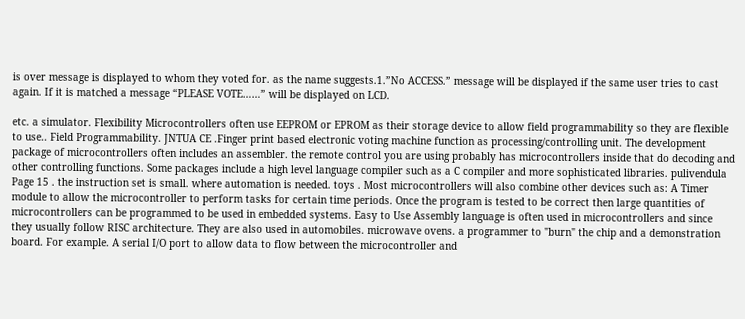is over message is displayed to whom they voted for. as the name suggests.1.”No ACCESS.” message will be displayed if the same user tries to cast again. If it is matched a message “PLEASE VOTE……” will be displayed on LCD.

etc. a simulator. Flexibility Microcontrollers often use EEPROM or EPROM as their storage device to allow field programmability so they are flexible to use.. Field Programmability. JNTUA CE .Finger print based electronic voting machine function as processing/controlling unit. The development package of microcontrollers often includes an assembler. the remote control you are using probably has microcontrollers inside that do decoding and other controlling functions. Some packages include a high level language compiler such as a C compiler and more sophisticated libraries. pulivendula Page 15 . the instruction set is small. where automation is needed. toys . Most microcontrollers will also combine other devices such as: A Timer module to allow the microcontroller to perform tasks for certain time periods. Once the program is tested to be correct then large quantities of microcontrollers can be programmed to be used in embedded systems. Easy to Use Assembly language is often used in microcontrollers and since they usually follow RISC architecture. They are also used in automobiles. microwave ovens. a programmer to "burn" the chip and a demonstration board. For example. A serial I/O port to allow data to flow between the microcontroller and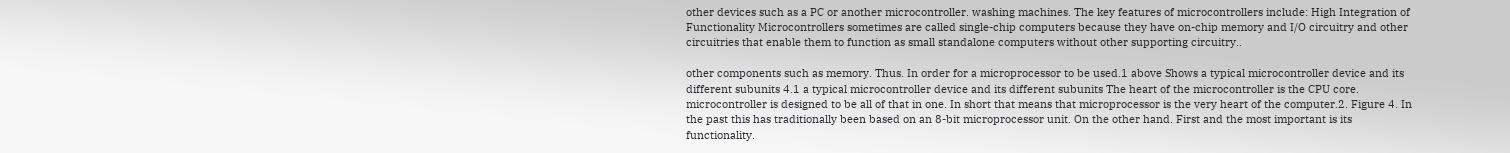other devices such as a PC or another microcontroller. washing machines. The key features of microcontrollers include: High Integration of Functionality Microcontrollers sometimes are called single-chip computers because they have on-chip memory and I/O circuitry and other circuitries that enable them to function as small standalone computers without other supporting circuitry..

other components such as memory. Thus. In order for a microprocessor to be used.1 above Shows a typical microcontroller device and its different subunits 4.1 a typical microcontroller device and its different subunits The heart of the microcontroller is the CPU core. microcontroller is designed to be all of that in one. In short that means that microprocessor is the very heart of the computer.2. Figure 4. In the past this has traditionally been based on an 8-bit microprocessor unit. On the other hand. First and the most important is its functionality.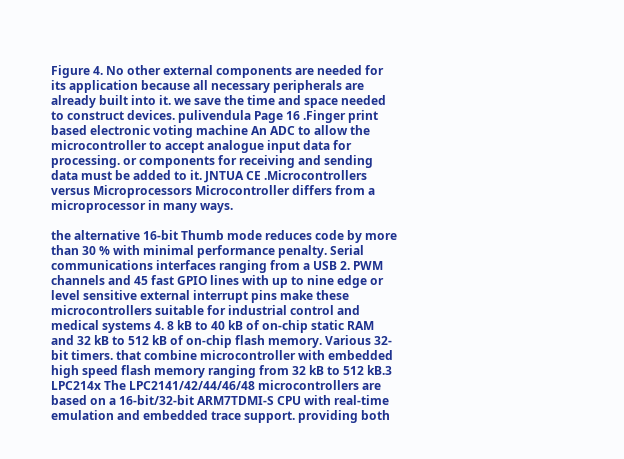Figure 4. No other external components are needed for its application because all necessary peripherals are already built into it. we save the time and space needed to construct devices. pulivendula Page 16 .Finger print based electronic voting machine An ADC to allow the microcontroller to accept analogue input data for processing. or components for receiving and sending data must be added to it. JNTUA CE .Microcontrollers versus Microprocessors Microcontroller differs from a microprocessor in many ways.

the alternative 16-bit Thumb mode reduces code by more than 30 % with minimal performance penalty. Serial communications interfaces ranging from a USB 2. PWM channels and 45 fast GPIO lines with up to nine edge or level sensitive external interrupt pins make these microcontrollers suitable for industrial control and medical systems 4. 8 kB to 40 kB of on-chip static RAM and 32 kB to 512 kB of on-chip flash memory. Various 32-bit timers. that combine microcontroller with embedded high speed flash memory ranging from 32 kB to 512 kB.3 LPC214x The LPC2141/42/44/46/48 microcontrollers are based on a 16-bit/32-bit ARM7TDMI-S CPU with real-time emulation and embedded trace support. providing both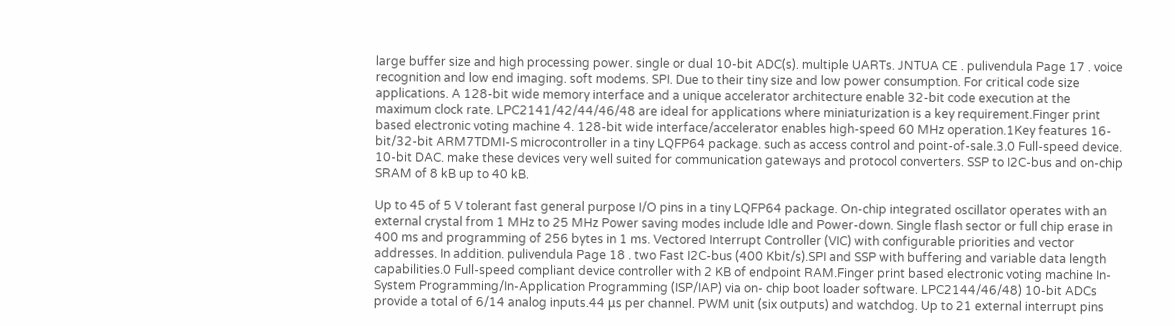large buffer size and high processing power. single or dual 10-bit ADC(s). multiple UARTs. JNTUA CE . pulivendula Page 17 . voice recognition and low end imaging. soft modems. SPI. Due to their tiny size and low power consumption. For critical code size applications. A 128-bit wide memory interface and a unique accelerator architecture enable 32-bit code execution at the maximum clock rate. LPC2141/42/44/46/48 are ideal for applications where miniaturization is a key requirement.Finger print based electronic voting machine 4. 128-bit wide interface/accelerator enables high-speed 60 MHz operation.1Key features 16-bit/32-bit ARM7TDMI-S microcontroller in a tiny LQFP64 package. such as access control and point-of-sale.3.0 Full-speed device. 10-bit DAC. make these devices very well suited for communication gateways and protocol converters. SSP to I2C-bus and on-chip SRAM of 8 kB up to 40 kB.

Up to 45 of 5 V tolerant fast general purpose I/O pins in a tiny LQFP64 package. On-chip integrated oscillator operates with an external crystal from 1 MHz to 25 MHz Power saving modes include Idle and Power-down. Single flash sector or full chip erase in 400 ms and programming of 256 bytes in 1 ms. Vectored Interrupt Controller (VIC) with configurable priorities and vector addresses. In addition. pulivendula Page 18 . two Fast I2C-bus (400 Kbit/s).SPI and SSP with buffering and variable data length capabilities.0 Full-speed compliant device controller with 2 KB of endpoint RAM.Finger print based electronic voting machine In-System Programming/In-Application Programming (ISP/IAP) via on- chip boot loader software. LPC2144/46/48) 10-bit ADCs provide a total of 6/14 analog inputs.44 μs per channel. PWM unit (six outputs) and watchdog. Up to 21 external interrupt pins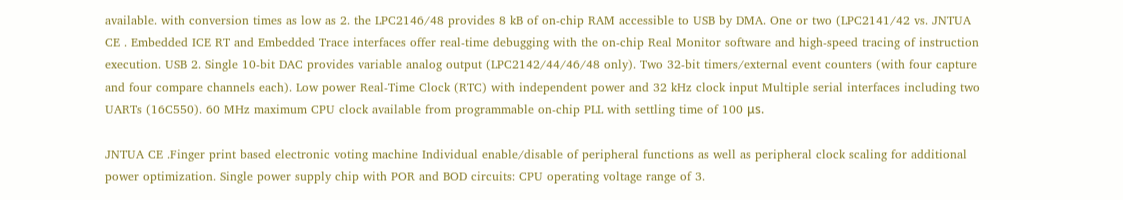available. with conversion times as low as 2. the LPC2146/48 provides 8 kB of on-chip RAM accessible to USB by DMA. One or two (LPC2141/42 vs. JNTUA CE . Embedded ICE RT and Embedded Trace interfaces offer real-time debugging with the on-chip Real Monitor software and high-speed tracing of instruction execution. USB 2. Single 10-bit DAC provides variable analog output (LPC2142/44/46/48 only). Two 32-bit timers/external event counters (with four capture and four compare channels each). Low power Real-Time Clock (RTC) with independent power and 32 kHz clock input Multiple serial interfaces including two UARTs (16C550). 60 MHz maximum CPU clock available from programmable on-chip PLL with settling time of 100 μs.

JNTUA CE .Finger print based electronic voting machine Individual enable/disable of peripheral functions as well as peripheral clock scaling for additional power optimization. Single power supply chip with POR and BOD circuits: CPU operating voltage range of 3.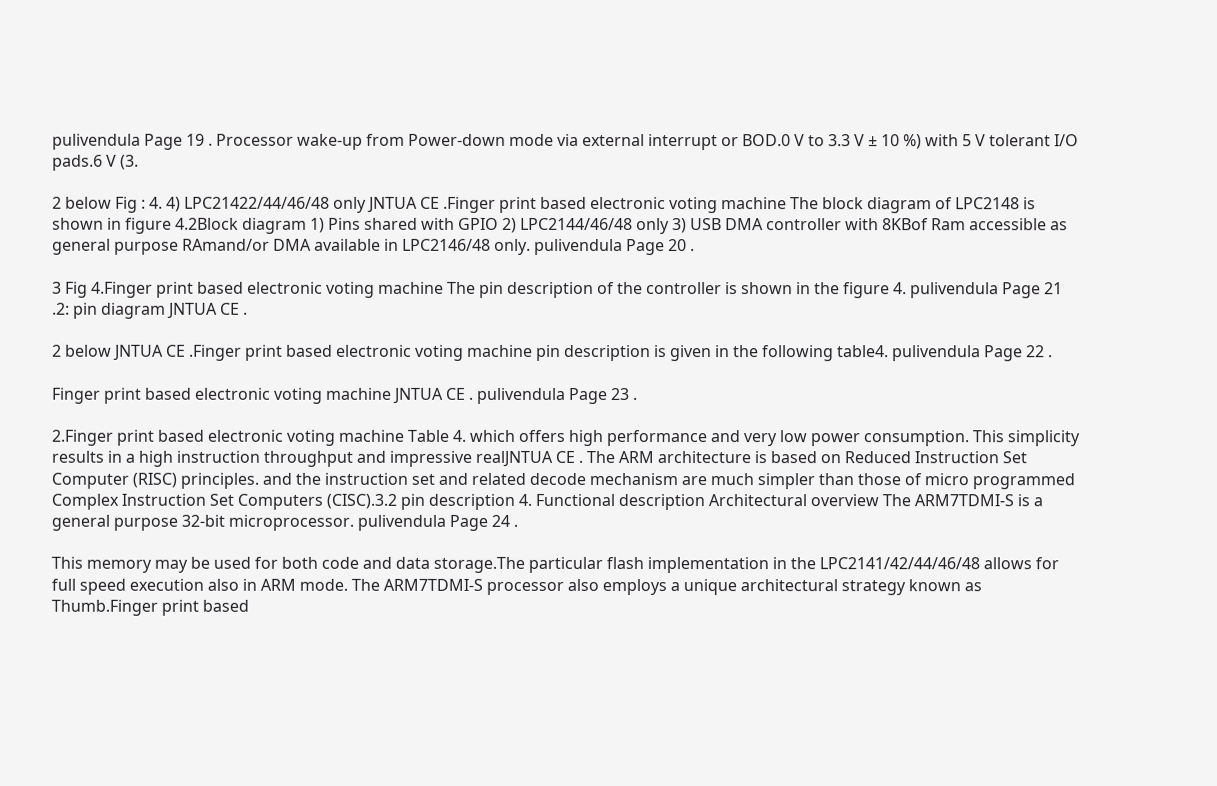pulivendula Page 19 . Processor wake-up from Power-down mode via external interrupt or BOD.0 V to 3.3 V ± 10 %) with 5 V tolerant I/O pads.6 V (3.

2 below Fig : 4. 4) LPC21422/44/46/48 only JNTUA CE .Finger print based electronic voting machine The block diagram of LPC2148 is shown in figure 4.2Block diagram 1) Pins shared with GPIO 2) LPC2144/46/48 only 3) USB DMA controller with 8KBof Ram accessible as general purpose RAmand/or DMA available in LPC2146/48 only. pulivendula Page 20 .

3 Fig 4.Finger print based electronic voting machine The pin description of the controller is shown in the figure 4. pulivendula Page 21 .2: pin diagram JNTUA CE .

2 below JNTUA CE .Finger print based electronic voting machine pin description is given in the following table4. pulivendula Page 22 .

Finger print based electronic voting machine JNTUA CE . pulivendula Page 23 .

2.Finger print based electronic voting machine Table 4. which offers high performance and very low power consumption. This simplicity results in a high instruction throughput and impressive realJNTUA CE . The ARM architecture is based on Reduced Instruction Set Computer (RISC) principles. and the instruction set and related decode mechanism are much simpler than those of micro programmed Complex Instruction Set Computers (CISC).3.2 pin description 4. Functional description Architectural overview The ARM7TDMI-S is a general purpose 32-bit microprocessor. pulivendula Page 24 .

This memory may be used for both code and data storage.The particular flash implementation in the LPC2141/42/44/46/48 allows for full speed execution also in ARM mode. The ARM7TDMI-S processor also employs a unique architectural strategy known as Thumb.Finger print based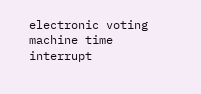electronic voting machine time interrupt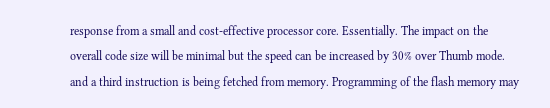response from a small and cost-effective processor core. Essentially. The impact on the overall code size will be minimal but the speed can be increased by 30% over Thumb mode. and a third instruction is being fetched from memory. Programming of the flash memory may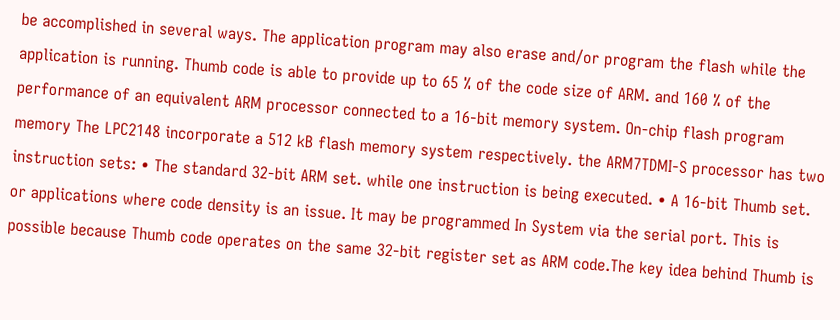be accomplished in several ways. The application program may also erase and/or program the flash while the application is running. Thumb code is able to provide up to 65 % of the code size of ARM. and 160 % of the performance of an equivalent ARM processor connected to a 16-bit memory system. On-chip flash program memory The LPC2148 incorporate a 512 kB flash memory system respectively. the ARM7TDMI-S processor has two instruction sets: • The standard 32-bit ARM set. while one instruction is being executed. • A 16-bit Thumb set. or applications where code density is an issue. It may be programmed In System via the serial port. This is possible because Thumb code operates on the same 32-bit register set as ARM code.The key idea behind Thumb is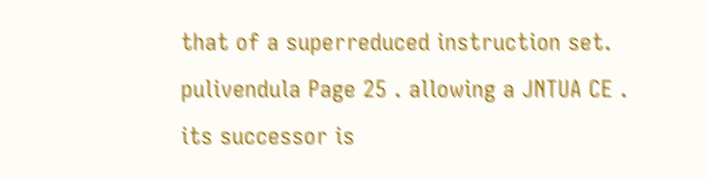that of a superreduced instruction set. pulivendula Page 25 . allowing a JNTUA CE . its successor is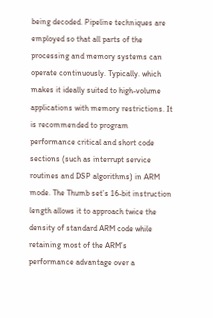being decoded. Pipeline techniques are employed so that all parts of the processing and memory systems can operate continuously. Typically. which makes it ideally suited to high-volume applications with memory restrictions. It is recommended to program performance critical and short code sections (such as interrupt service routines and DSP algorithms) in ARM mode. The Thumb set’s 16-bit instruction length allows it to approach twice the density of standard ARM code while retaining most of the ARM’s performance advantage over a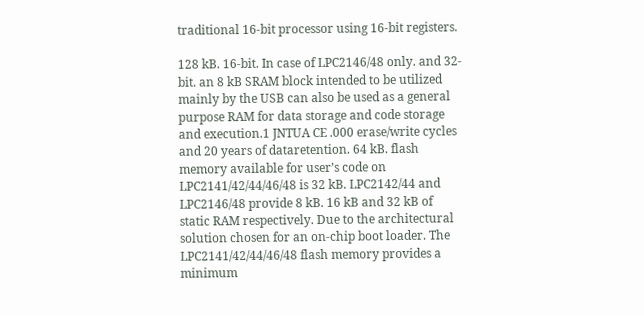traditional 16-bit processor using 16-bit registers.

128 kB. 16-bit. In case of LPC2146/48 only. and 32-bit. an 8 kB SRAM block intended to be utilized mainly by the USB can also be used as a general purpose RAM for data storage and code storage and execution.1 JNTUA CE .000 erase/write cycles and 20 years of dataretention. 64 kB. flash memory available for user’s code on LPC2141/42/44/46/48 is 32 kB. LPC2142/44 and LPC2146/48 provide 8 kB. 16 kB and 32 kB of static RAM respectively. Due to the architectural solution chosen for an on-chip boot loader. The LPC2141/42/44/46/48 flash memory provides a minimum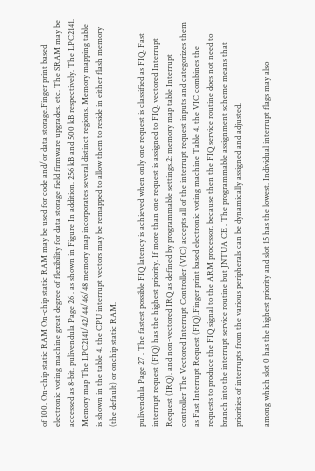of 100. On-chip static RAM On-chip static RAM may be used for code and/or data storage.Finger print based electronic voting machine great degree of flexibility for data storage field firmware upgrades. etc. The SRAM may be accessed as 8-bit. pulivendula Page 26 . as shown in Figure In addition. 256 kB and 500 kB respectively. The LPC2141. Memory map The LPC2141/42/44/46/48 memory map incorporates several distinct regions. Memory mapping table is shown in the table 4. the CPU interrupt vectors may be remapped to allow them to reside in either flash memory (the default) or onchip static RAM.

pulivendula Page 27 . The fastest possible FIQ latency is achieved when only one request is classified as FIQ. Fast interrupt request (FIQ) has the highest priority. If more than one request is assigned to FIQ. vectored Interrupt Request (IRQ). and non-vectored IRQ as defined by programmable settings.2: memory map table Interrupt controller The Vectored Interrupt Controller (VIC) accepts all of the interrupt request inputs and categorizes them as Fast Interrupt Request (FIQ).Finger print based electronic voting machine Table 4. the VIC combines the requests to produce the FIQ signal to the ARM processor. because then the FIQ service routine does not need to branch into the interrupt service routine but JNTUA CE . The programmable assignment scheme means that priorities of interrupts from the various peripherals can be dynamically assigned and adjusted.

among which slot 0 has the highest priority and slot 15 has the lowest. Individual interrupt flags may also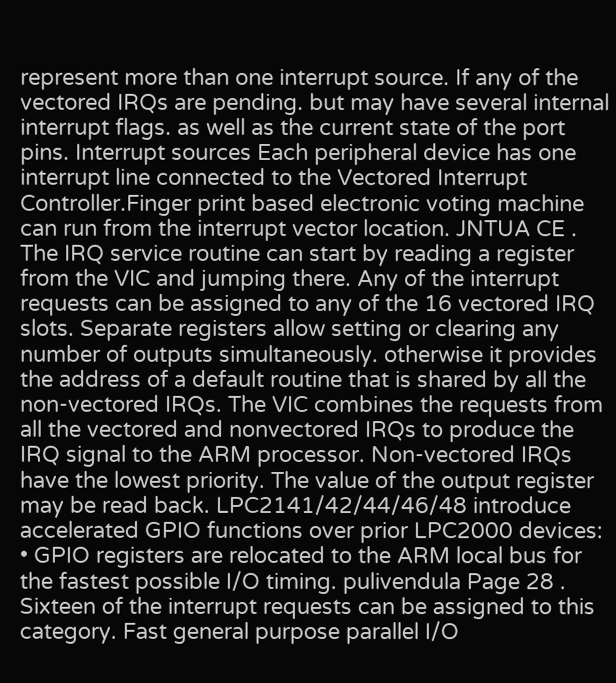represent more than one interrupt source. If any of the vectored IRQs are pending. but may have several internal interrupt flags. as well as the current state of the port pins. Interrupt sources Each peripheral device has one interrupt line connected to the Vectored Interrupt Controller.Finger print based electronic voting machine can run from the interrupt vector location. JNTUA CE . The IRQ service routine can start by reading a register from the VIC and jumping there. Any of the interrupt requests can be assigned to any of the 16 vectored IRQ slots. Separate registers allow setting or clearing any number of outputs simultaneously. otherwise it provides the address of a default routine that is shared by all the non-vectored IRQs. The VIC combines the requests from all the vectored and nonvectored IRQs to produce the IRQ signal to the ARM processor. Non-vectored IRQs have the lowest priority. The value of the output register may be read back. LPC2141/42/44/46/48 introduce accelerated GPIO functions over prior LPC2000 devices: • GPIO registers are relocated to the ARM local bus for the fastest possible I/O timing. pulivendula Page 28 . Sixteen of the interrupt requests can be assigned to this category. Fast general purpose parallel I/O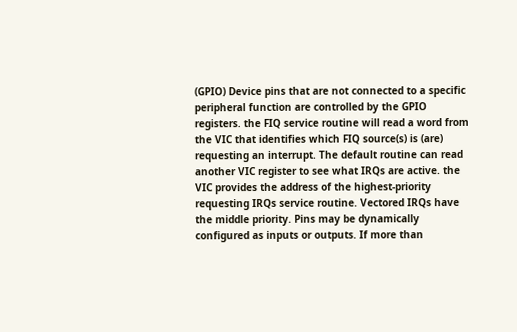(GPIO) Device pins that are not connected to a specific peripheral function are controlled by the GPIO registers. the FIQ service routine will read a word from the VIC that identifies which FIQ source(s) is (are) requesting an interrupt. The default routine can read another VIC register to see what IRQs are active. the VIC provides the address of the highest-priority requesting IRQs service routine. Vectored IRQs have the middle priority. Pins may be dynamically configured as inputs or outputs. If more than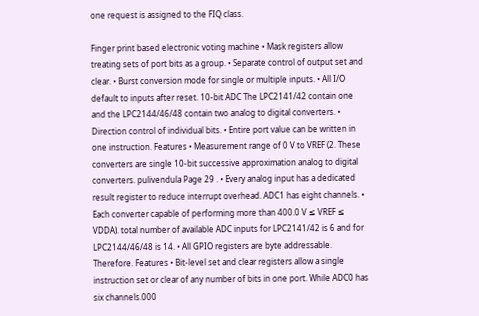one request is assigned to the FIQ class.

Finger print based electronic voting machine • Mask registers allow treating sets of port bits as a group. • Separate control of output set and clear. • Burst conversion mode for single or multiple inputs. • All I/O default to inputs after reset. 10-bit ADC The LPC2141/42 contain one and the LPC2144/46/48 contain two analog to digital converters. • Direction control of individual bits. • Entire port value can be written in one instruction. Features • Measurement range of 0 V to VREF (2. These converters are single 10-bit successive approximation analog to digital converters. pulivendula Page 29 . • Every analog input has a dedicated result register to reduce interrupt overhead. ADC1 has eight channels. • Each converter capable of performing more than 400.0 V ≤ VREF ≤ VDDA). total number of available ADC inputs for LPC2141/42 is 6 and for LPC2144/46/48 is 14. • All GPIO registers are byte addressable. Therefore. Features • Bit-level set and clear registers allow a single instruction set or clear of any number of bits in one port. While ADC0 has six channels.000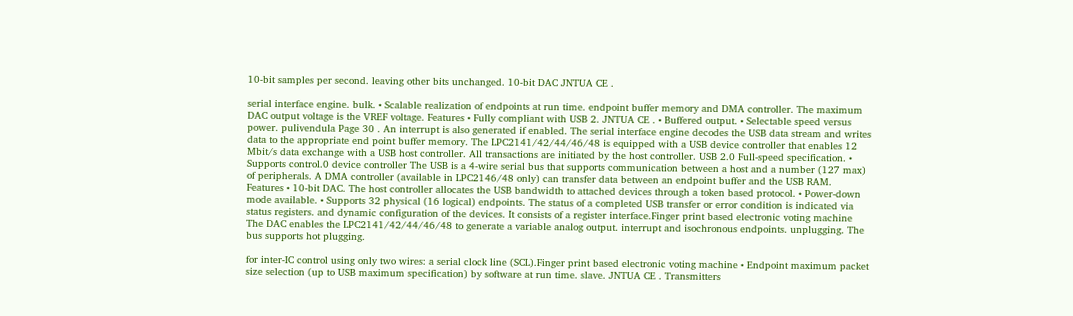10-bit samples per second. leaving other bits unchanged. 10-bit DAC JNTUA CE .

serial interface engine. bulk. • Scalable realization of endpoints at run time. endpoint buffer memory and DMA controller. The maximum DAC output voltage is the VREF voltage. Features • Fully compliant with USB 2. JNTUA CE . • Buffered output. • Selectable speed versus power. pulivendula Page 30 . An interrupt is also generated if enabled. The serial interface engine decodes the USB data stream and writes data to the appropriate end point buffer memory. The LPC2141/42/44/46/48 is equipped with a USB device controller that enables 12 Mbit/s data exchange with a USB host controller. All transactions are initiated by the host controller. USB 2.0 Full-speed specification. • Supports control.0 device controller The USB is a 4-wire serial bus that supports communication between a host and a number (127 max) of peripherals. A DMA controller (available in LPC2146/48 only) can transfer data between an endpoint buffer and the USB RAM. Features • 10-bit DAC. The host controller allocates the USB bandwidth to attached devices through a token based protocol. • Power-down mode available. • Supports 32 physical (16 logical) endpoints. The status of a completed USB transfer or error condition is indicated via status registers. and dynamic configuration of the devices. It consists of a register interface.Finger print based electronic voting machine The DAC enables the LPC2141/42/44/46/48 to generate a variable analog output. interrupt and isochronous endpoints. unplugging. The bus supports hot plugging.

for inter-IC control using only two wires: a serial clock line (SCL).Finger print based electronic voting machine • Endpoint maximum packet size selection (up to USB maximum specification) by software at run time. slave. JNTUA CE . Transmitters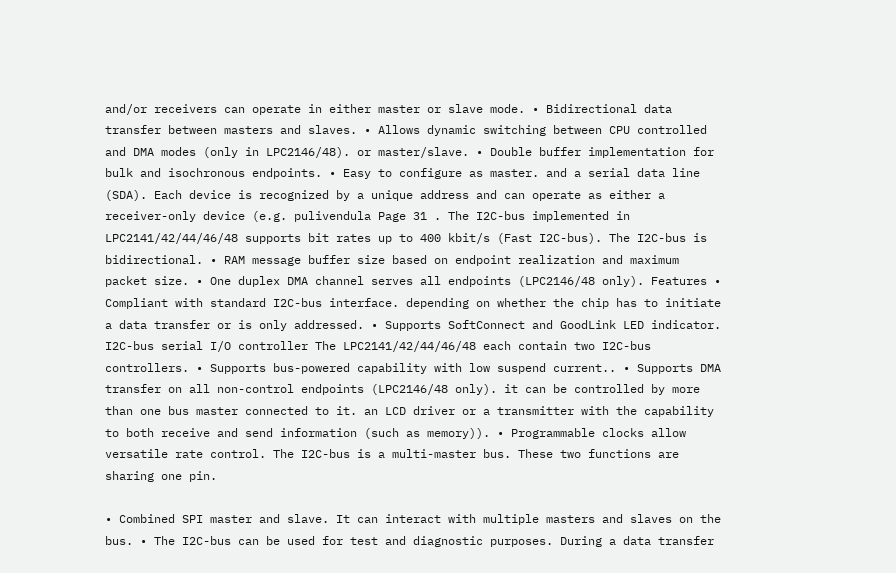and/or receivers can operate in either master or slave mode. • Bidirectional data transfer between masters and slaves. • Allows dynamic switching between CPU controlled and DMA modes (only in LPC2146/48). or master/slave. • Double buffer implementation for bulk and isochronous endpoints. • Easy to configure as master. and a serial data line (SDA). Each device is recognized by a unique address and can operate as either a receiver-only device (e.g. pulivendula Page 31 . The I2C-bus implemented in LPC2141/42/44/46/48 supports bit rates up to 400 kbit/s (Fast I2C-bus). The I2C-bus is bidirectional. • RAM message buffer size based on endpoint realization and maximum packet size. • One duplex DMA channel serves all endpoints (LPC2146/48 only). Features • Compliant with standard I2C-bus interface. depending on whether the chip has to initiate a data transfer or is only addressed. • Supports SoftConnect and GoodLink LED indicator. I2C-bus serial I/O controller The LPC2141/42/44/46/48 each contain two I2C-bus controllers. • Supports bus-powered capability with low suspend current.. • Supports DMA transfer on all non-control endpoints (LPC2146/48 only). it can be controlled by more than one bus master connected to it. an LCD driver or a transmitter with the capability to both receive and send information (such as memory)). • Programmable clocks allow versatile rate control. The I2C-bus is a multi-master bus. These two functions are sharing one pin.

• Combined SPI master and slave. It can interact with multiple masters and slaves on the bus. • The I2C-bus can be used for test and diagnostic purposes. During a data transfer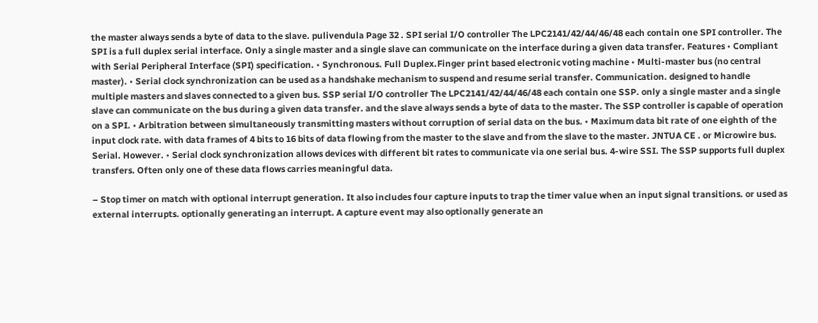the master always sends a byte of data to the slave. pulivendula Page 32 . SPI serial I/O controller The LPC2141/42/44/46/48 each contain one SPI controller. The SPI is a full duplex serial interface. Only a single master and a single slave can communicate on the interface during a given data transfer. Features • Compliant with Serial Peripheral Interface (SPI) specification. • Synchronous. Full Duplex.Finger print based electronic voting machine • Multi-master bus (no central master). • Serial clock synchronization can be used as a handshake mechanism to suspend and resume serial transfer. Communication. designed to handle multiple masters and slaves connected to a given bus. SSP serial I/O controller The LPC2141/42/44/46/48 each contain one SSP. only a single master and a single slave can communicate on the bus during a given data transfer. and the slave always sends a byte of data to the master. The SSP controller is capable of operation on a SPI. • Arbitration between simultaneously transmitting masters without corruption of serial data on the bus. • Maximum data bit rate of one eighth of the input clock rate. with data frames of 4 bits to 16 bits of data flowing from the master to the slave and from the slave to the master. JNTUA CE . or Microwire bus. Serial. However. • Serial clock synchronization allows devices with different bit rates to communicate via one serial bus. 4-wire SSI. The SSP supports full duplex transfers. Often only one of these data flows carries meaningful data.

– Stop timer on match with optional interrupt generation. It also includes four capture inputs to trap the timer value when an input signal transitions. or used as external interrupts. optionally generating an interrupt. A capture event may also optionally generate an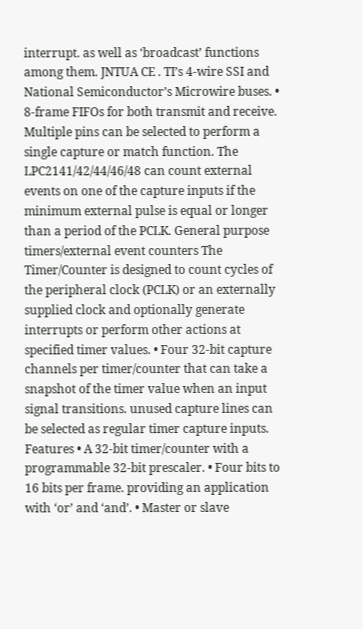interrupt. as well as ‘broadcast’ functions among them. JNTUA CE . TI’s 4-wire SSI and National Semiconductor’s Microwire buses. • 8-frame FIFOs for both transmit and receive. Multiple pins can be selected to perform a single capture or match function. The LPC2141/42/44/46/48 can count external events on one of the capture inputs if the minimum external pulse is equal or longer than a period of the PCLK. General purpose timers/external event counters The Timer/Counter is designed to count cycles of the peripheral clock (PCLK) or an externally supplied clock and optionally generate interrupts or perform other actions at specified timer values. • Four 32-bit capture channels per timer/counter that can take a snapshot of the timer value when an input signal transitions. unused capture lines can be selected as regular timer capture inputs. Features • A 32-bit timer/counter with a programmable 32-bit prescaler. • Four bits to 16 bits per frame. providing an application with ‘or’ and ‘and’. • Master or slave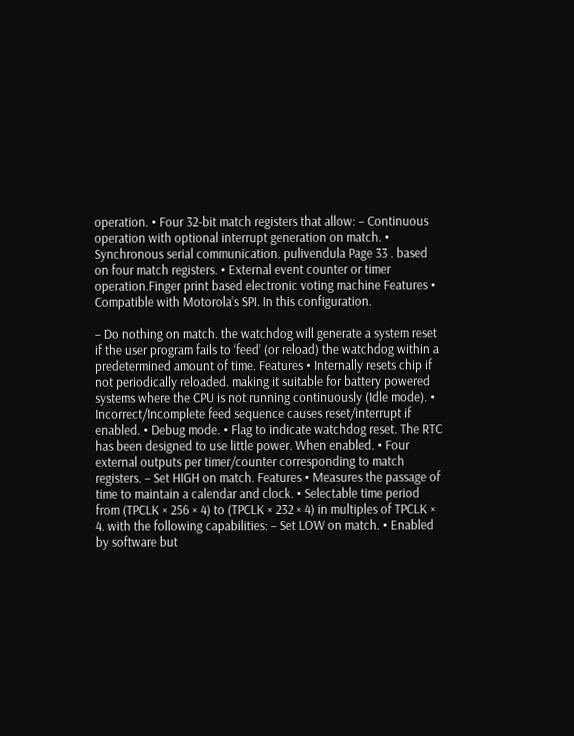operation. • Four 32-bit match registers that allow: – Continuous operation with optional interrupt generation on match. • Synchronous serial communication. pulivendula Page 33 . based on four match registers. • External event counter or timer operation.Finger print based electronic voting machine Features • Compatible with Motorola’s SPI. In this configuration.

– Do nothing on match. the watchdog will generate a system reset if the user program fails to ‘feed’ (or reload) the watchdog within a predetermined amount of time. Features • Internally resets chip if not periodically reloaded. making it suitable for battery powered systems where the CPU is not running continuously (Idle mode). • Incorrect/Incomplete feed sequence causes reset/interrupt if enabled. • Debug mode. • Flag to indicate watchdog reset. The RTC has been designed to use little power. When enabled. • Four external outputs per timer/counter corresponding to match registers. – Set HIGH on match. Features • Measures the passage of time to maintain a calendar and clock. • Selectable time period from (TPCLK × 256 × 4) to (TPCLK × 232 × 4) in multiples of TPCLK × 4. with the following capabilities: – Set LOW on match. • Enabled by software but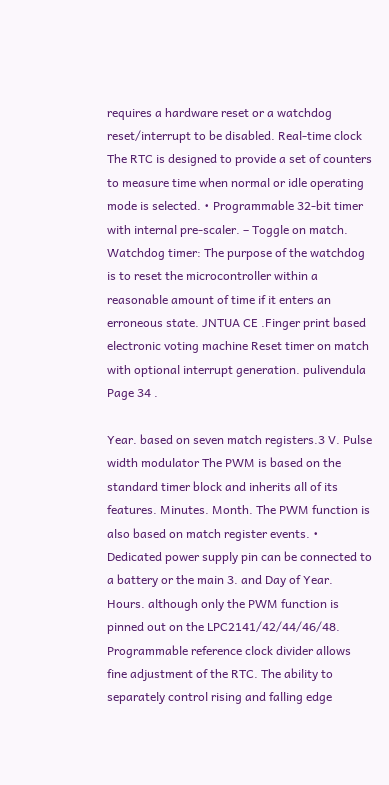requires a hardware reset or a watchdog reset/interrupt to be disabled. Real-time clock The RTC is designed to provide a set of counters to measure time when normal or idle operating mode is selected. • Programmable 32-bit timer with internal pre-scaler. – Toggle on match. Watchdog timer: The purpose of the watchdog is to reset the microcontroller within a reasonable amount of time if it enters an erroneous state. JNTUA CE .Finger print based electronic voting machine Reset timer on match with optional interrupt generation. pulivendula Page 34 .

Year. based on seven match registers.3 V. Pulse width modulator The PWM is based on the standard timer block and inherits all of its features. Minutes. Month. The PWM function is also based on match register events. • Dedicated power supply pin can be connected to a battery or the main 3. and Day of Year. Hours. although only the PWM function is pinned out on the LPC2141/42/44/46/48. Programmable reference clock divider allows fine adjustment of the RTC. The ability to separately control rising and falling edge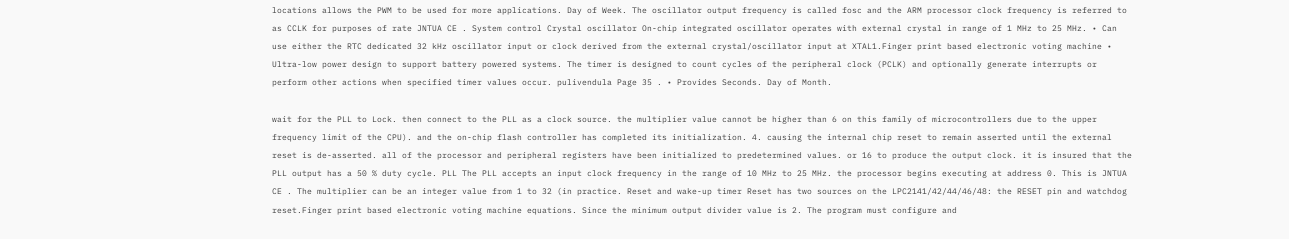locations allows the PWM to be used for more applications. Day of Week. The oscillator output frequency is called fosc and the ARM processor clock frequency is referred to as CCLK for purposes of rate JNTUA CE . System control Crystal oscillator On-chip integrated oscillator operates with external crystal in range of 1 MHz to 25 MHz. • Can use either the RTC dedicated 32 kHz oscillator input or clock derived from the external crystal/oscillator input at XTAL1.Finger print based electronic voting machine • Ultra-low power design to support battery powered systems. The timer is designed to count cycles of the peripheral clock (PCLK) and optionally generate interrupts or perform other actions when specified timer values occur. pulivendula Page 35 . • Provides Seconds. Day of Month.

wait for the PLL to Lock. then connect to the PLL as a clock source. the multiplier value cannot be higher than 6 on this family of microcontrollers due to the upper frequency limit of the CPU). and the on-chip flash controller has completed its initialization. 4. causing the internal chip reset to remain asserted until the external reset is de-asserted. all of the processor and peripheral registers have been initialized to predetermined values. or 16 to produce the output clock. it is insured that the PLL output has a 50 % duty cycle. PLL The PLL accepts an input clock frequency in the range of 10 MHz to 25 MHz. the processor begins executing at address 0. This is JNTUA CE . The multiplier can be an integer value from 1 to 32 (in practice. Reset and wake-up timer Reset has two sources on the LPC2141/42/44/46/48: the RESET pin and watchdog reset.Finger print based electronic voting machine equations. Since the minimum output divider value is 2. The program must configure and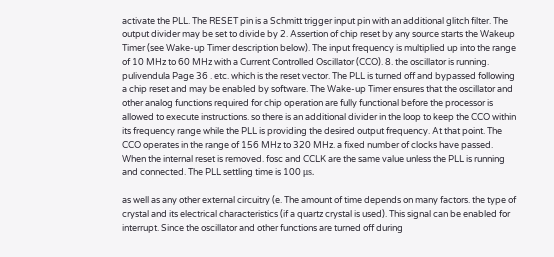activate the PLL. The RESET pin is a Schmitt trigger input pin with an additional glitch filter. The output divider may be set to divide by 2. Assertion of chip reset by any source starts the Wakeup Timer (see Wake-up Timer description below). The input frequency is multiplied up into the range of 10 MHz to 60 MHz with a Current Controlled Oscillator (CCO). 8. the oscillator is running. pulivendula Page 36 . etc. which is the reset vector. The PLL is turned off and bypassed following a chip reset and may be enabled by software. The Wake-up Timer ensures that the oscillator and other analog functions required for chip operation are fully functional before the processor is allowed to execute instructions. so there is an additional divider in the loop to keep the CCO within its frequency range while the PLL is providing the desired output frequency. At that point. The CCO operates in the range of 156 MHz to 320 MHz. a fixed number of clocks have passed. When the internal reset is removed. fosc and CCLK are the same value unless the PLL is running and connected. The PLL settling time is 100 μs.

as well as any other external circuitry (e. The amount of time depends on many factors. the type of crystal and its electrical characteristics (if a quartz crystal is used). This signal can be enabled for interrupt. Since the oscillator and other functions are turned off during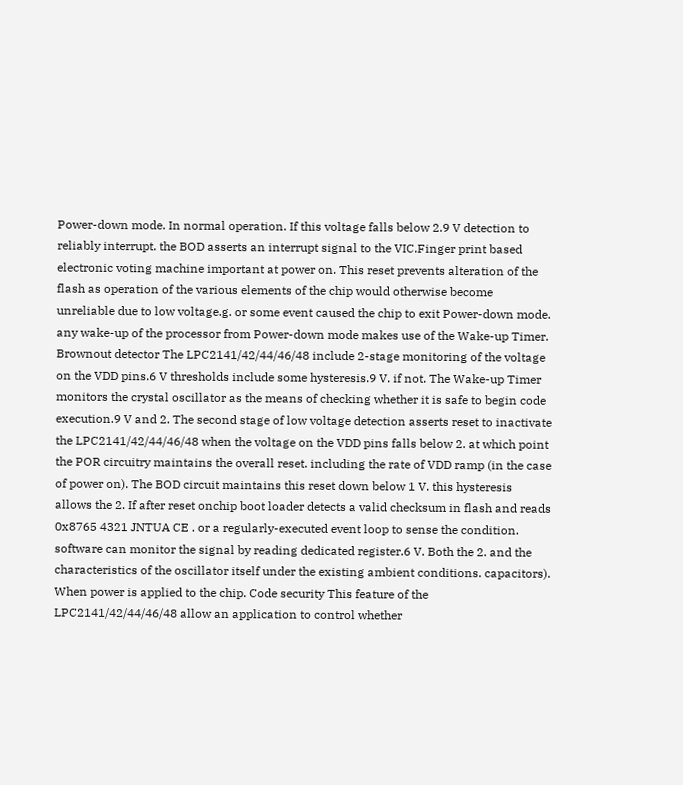Power-down mode. In normal operation. If this voltage falls below 2.9 V detection to reliably interrupt. the BOD asserts an interrupt signal to the VIC.Finger print based electronic voting machine important at power on. This reset prevents alteration of the flash as operation of the various elements of the chip would otherwise become unreliable due to low voltage.g. or some event caused the chip to exit Power-down mode. any wake-up of the processor from Power-down mode makes use of the Wake-up Timer. Brownout detector The LPC2141/42/44/46/48 include 2-stage monitoring of the voltage on the VDD pins.6 V thresholds include some hysteresis.9 V. if not. The Wake-up Timer monitors the crystal oscillator as the means of checking whether it is safe to begin code execution.9 V and 2. The second stage of low voltage detection asserts reset to inactivate the LPC2141/42/44/46/48 when the voltage on the VDD pins falls below 2. at which point the POR circuitry maintains the overall reset. including the rate of VDD ramp (in the case of power on). The BOD circuit maintains this reset down below 1 V. this hysteresis allows the 2. If after reset onchip boot loader detects a valid checksum in flash and reads 0x8765 4321 JNTUA CE . or a regularly-executed event loop to sense the condition. software can monitor the signal by reading dedicated register.6 V. Both the 2. and the characteristics of the oscillator itself under the existing ambient conditions. capacitors). When power is applied to the chip. Code security This feature of the LPC2141/42/44/46/48 allow an application to control whether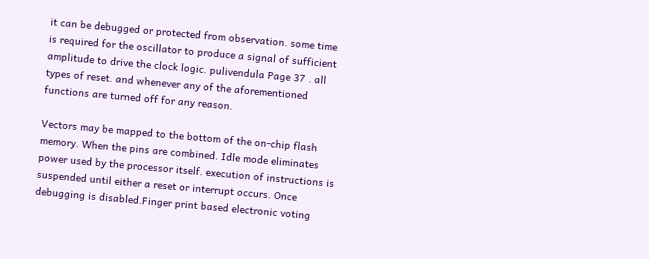it can be debugged or protected from observation. some time is required for the oscillator to produce a signal of sufficient amplitude to drive the clock logic. pulivendula Page 37 . all types of reset. and whenever any of the aforementioned functions are turned off for any reason.

Vectors may be mapped to the bottom of the on-chip flash memory. When the pins are combined. Idle mode eliminates power used by the processor itself. execution of instructions is suspended until either a reset or interrupt occurs. Once debugging is disabled.Finger print based electronic voting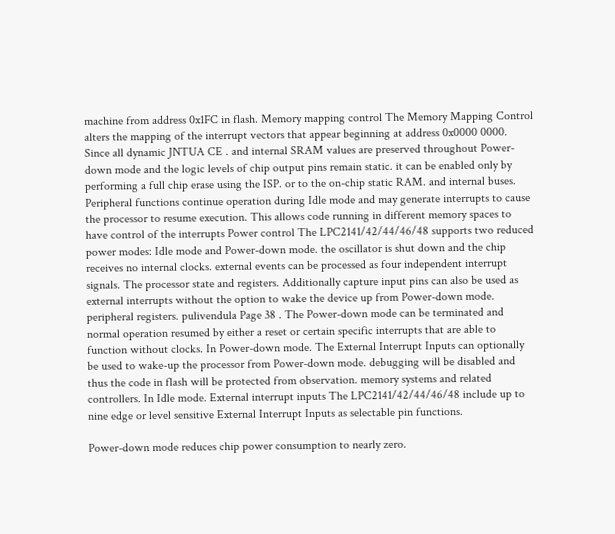machine from address 0x1FC in flash. Memory mapping control The Memory Mapping Control alters the mapping of the interrupt vectors that appear beginning at address 0x0000 0000. Since all dynamic JNTUA CE . and internal SRAM values are preserved throughout Power-down mode and the logic levels of chip output pins remain static. it can be enabled only by performing a full chip erase using the ISP. or to the on-chip static RAM. and internal buses. Peripheral functions continue operation during Idle mode and may generate interrupts to cause the processor to resume execution. This allows code running in different memory spaces to have control of the interrupts Power control The LPC2141/42/44/46/48 supports two reduced power modes: Idle mode and Power-down mode. the oscillator is shut down and the chip receives no internal clocks. external events can be processed as four independent interrupt signals. The processor state and registers. Additionally capture input pins can also be used as external interrupts without the option to wake the device up from Power-down mode. peripheral registers. pulivendula Page 38 . The Power-down mode can be terminated and normal operation resumed by either a reset or certain specific interrupts that are able to function without clocks. In Power-down mode. The External Interrupt Inputs can optionally be used to wake-up the processor from Power-down mode. debugging will be disabled and thus the code in flash will be protected from observation. memory systems and related controllers. In Idle mode. External interrupt inputs The LPC2141/42/44/46/48 include up to nine edge or level sensitive External Interrupt Inputs as selectable pin functions.

Power-down mode reduces chip power consumption to nearly zero.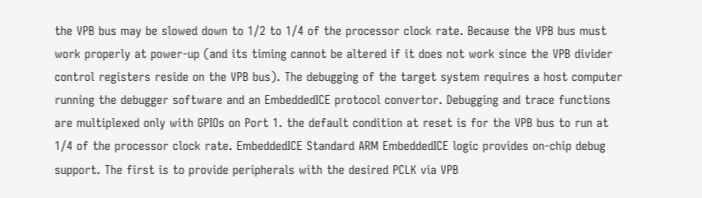the VPB bus may be slowed down to 1⁄2 to 1⁄4 of the processor clock rate. Because the VPB bus must work properly at power-up (and its timing cannot be altered if it does not work since the VPB divider control registers reside on the VPB bus). The debugging of the target system requires a host computer running the debugger software and an EmbeddedICE protocol convertor. Debugging and trace functions are multiplexed only with GPIOs on Port 1. the default condition at reset is for the VPB bus to run at 1⁄4 of the processor clock rate. EmbeddedICE Standard ARM EmbeddedICE logic provides on-chip debug support. The first is to provide peripherals with the desired PCLK via VPB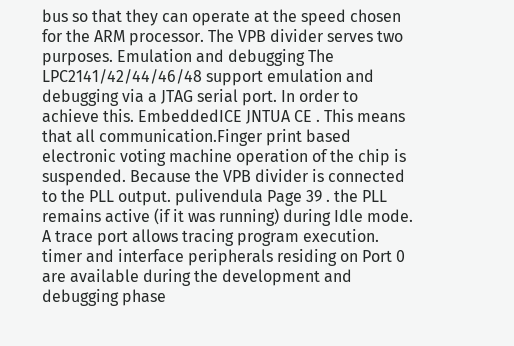bus so that they can operate at the speed chosen for the ARM processor. The VPB divider serves two purposes. Emulation and debugging The LPC2141/42/44/46/48 support emulation and debugging via a JTAG serial port. In order to achieve this. EmbeddedICE JNTUA CE . This means that all communication.Finger print based electronic voting machine operation of the chip is suspended. Because the VPB divider is connected to the PLL output. pulivendula Page 39 . the PLL remains active (if it was running) during Idle mode. A trace port allows tracing program execution. timer and interface peripherals residing on Port 0 are available during the development and debugging phase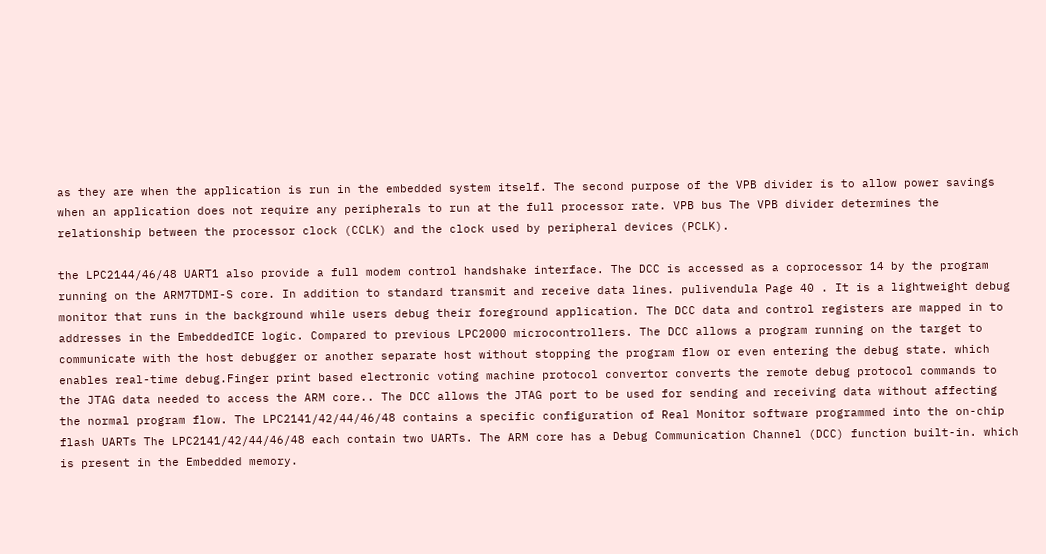as they are when the application is run in the embedded system itself. The second purpose of the VPB divider is to allow power savings when an application does not require any peripherals to run at the full processor rate. VPB bus The VPB divider determines the relationship between the processor clock (CCLK) and the clock used by peripheral devices (PCLK).

the LPC2144/46/48 UART1 also provide a full modem control handshake interface. The DCC is accessed as a coprocessor 14 by the program running on the ARM7TDMI-S core. In addition to standard transmit and receive data lines. pulivendula Page 40 . It is a lightweight debug monitor that runs in the background while users debug their foreground application. The DCC data and control registers are mapped in to addresses in the EmbeddedICE logic. Compared to previous LPC2000 microcontrollers. The DCC allows a program running on the target to communicate with the host debugger or another separate host without stopping the program flow or even entering the debug state. which enables real-time debug.Finger print based electronic voting machine protocol convertor converts the remote debug protocol commands to the JTAG data needed to access the ARM core.. The DCC allows the JTAG port to be used for sending and receiving data without affecting the normal program flow. The LPC2141/42/44/46/48 contains a specific configuration of Real Monitor software programmed into the on-chip flash UARTs The LPC2141/42/44/46/48 each contain two UARTs. The ARM core has a Debug Communication Channel (DCC) function built-in. which is present in the Embedded memory.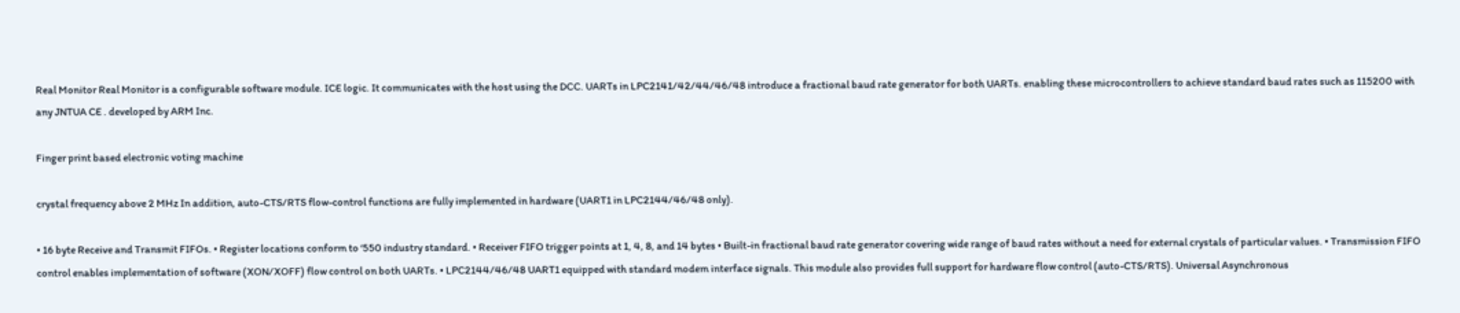Real Monitor Real Monitor is a configurable software module. ICE logic. It communicates with the host using the DCC. UARTs in LPC2141/42/44/46/48 introduce a fractional baud rate generator for both UARTs. enabling these microcontrollers to achieve standard baud rates such as 115200 with any JNTUA CE . developed by ARM Inc.

Finger print based electronic voting machine

crystal frequency above 2 MHz In addition, auto-CTS/RTS flow-control functions are fully implemented in hardware (UART1 in LPC2144/46/48 only).

• 16 byte Receive and Transmit FIFOs. • Register locations conform to ‘550 industry standard. • Receiver FIFO trigger points at 1, 4, 8, and 14 bytes • Built-in fractional baud rate generator covering wide range of baud rates without a need for external crystals of particular values. • Transmission FIFO control enables implementation of software (XON/XOFF) flow control on both UARTs. • LPC2144/46/48 UART1 equipped with standard modem interface signals. This module also provides full support for hardware flow control (auto-CTS/RTS). Universal Asynchronous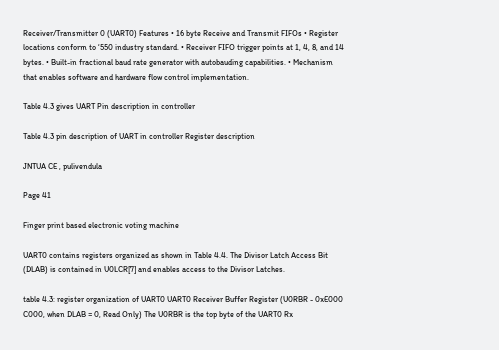Receiver/Transmitter 0 (UART0) Features • 16 byte Receive and Transmit FIFOs • Register locations conform to ‘550 industry standard. • Receiver FIFO trigger points at 1, 4, 8, and 14 bytes. • Built-in fractional baud rate generator with autobauding capabilities. • Mechanism that enables software and hardware flow control implementation.

Table 4.3 gives UART Pin description in controller

Table 4.3 pin description of UART in controller Register description

JNTUA CE , pulivendula

Page 41

Finger print based electronic voting machine

UART0 contains registers organized as shown in Table 4.4. The Divisor Latch Access Bit (DLAB) is contained in U0LCR[7] and enables access to the Divisor Latches.

table 4.3: register organization of UART0 UART0 Receiver Buffer Register (U0RBR - 0xE000 C000, when DLAB = 0, Read Only) The U0RBR is the top byte of the UART0 Rx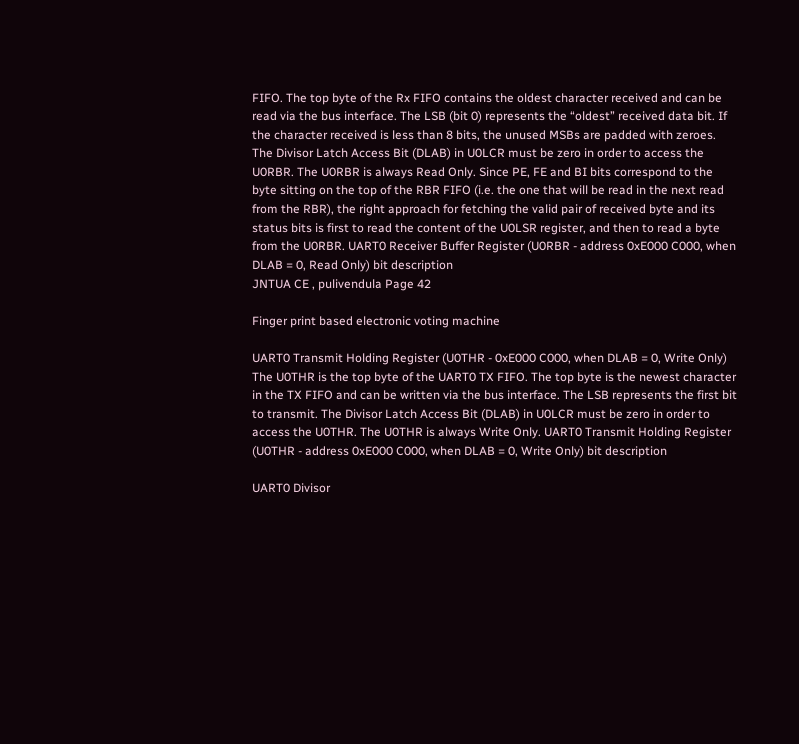FIFO. The top byte of the Rx FIFO contains the oldest character received and can be read via the bus interface. The LSB (bit 0) represents the “oldest” received data bit. If the character received is less than 8 bits, the unused MSBs are padded with zeroes. The Divisor Latch Access Bit (DLAB) in U0LCR must be zero in order to access the U0RBR. The U0RBR is always Read Only. Since PE, FE and BI bits correspond to the byte sitting on the top of the RBR FIFO (i.e. the one that will be read in the next read from the RBR), the right approach for fetching the valid pair of received byte and its status bits is first to read the content of the U0LSR register, and then to read a byte from the U0RBR. UART0 Receiver Buffer Register (U0RBR - address 0xE000 C000, when DLAB = 0, Read Only) bit description
JNTUA CE , pulivendula Page 42

Finger print based electronic voting machine

UART0 Transmit Holding Register (U0THR - 0xE000 C000, when DLAB = 0, Write Only) The U0THR is the top byte of the UART0 TX FIFO. The top byte is the newest character in the TX FIFO and can be written via the bus interface. The LSB represents the first bit to transmit. The Divisor Latch Access Bit (DLAB) in U0LCR must be zero in order to access the U0THR. The U0THR is always Write Only. UART0 Transmit Holding Register (U0THR - address 0xE000 C000, when DLAB = 0, Write Only) bit description

UART0 Divisor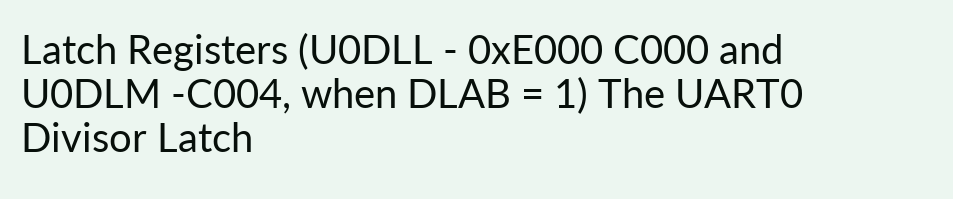Latch Registers (U0DLL - 0xE000 C000 and U0DLM -C004, when DLAB = 1) The UART0 Divisor Latch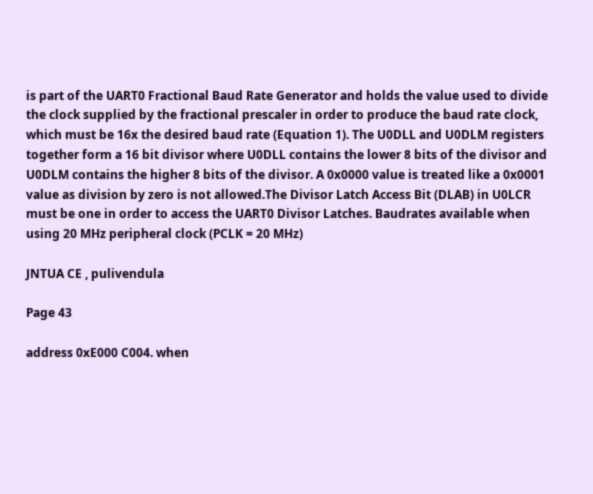is part of the UART0 Fractional Baud Rate Generator and holds the value used to divide the clock supplied by the fractional prescaler in order to produce the baud rate clock, which must be 16x the desired baud rate (Equation 1). The U0DLL and U0DLM registers together form a 16 bit divisor where U0DLL contains the lower 8 bits of the divisor and U0DLM contains the higher 8 bits of the divisor. A 0x0000 value is treated like a 0x0001 value as division by zero is not allowed.The Divisor Latch Access Bit (DLAB) in U0LCR must be one in order to access the UART0 Divisor Latches. Baudrates available when using 20 MHz peripheral clock (PCLK = 20 MHz)

JNTUA CE , pulivendula

Page 43

address 0xE000 C004. when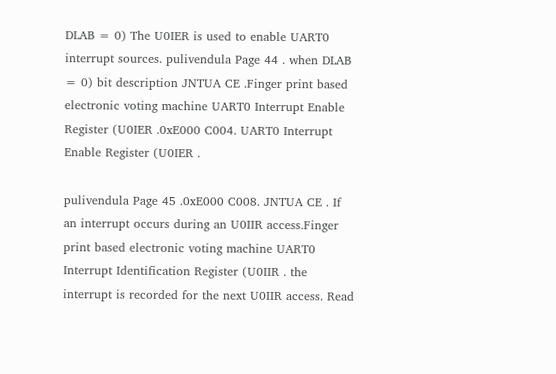DLAB = 0) The U0IER is used to enable UART0 interrupt sources. pulivendula Page 44 . when DLAB = 0) bit description JNTUA CE .Finger print based electronic voting machine UART0 Interrupt Enable Register (U0IER .0xE000 C004. UART0 Interrupt Enable Register (U0IER .

pulivendula Page 45 .0xE000 C008. JNTUA CE . If an interrupt occurs during an U0IIR access.Finger print based electronic voting machine UART0 Interrupt Identification Register (U0IIR . the interrupt is recorded for the next U0IIR access. Read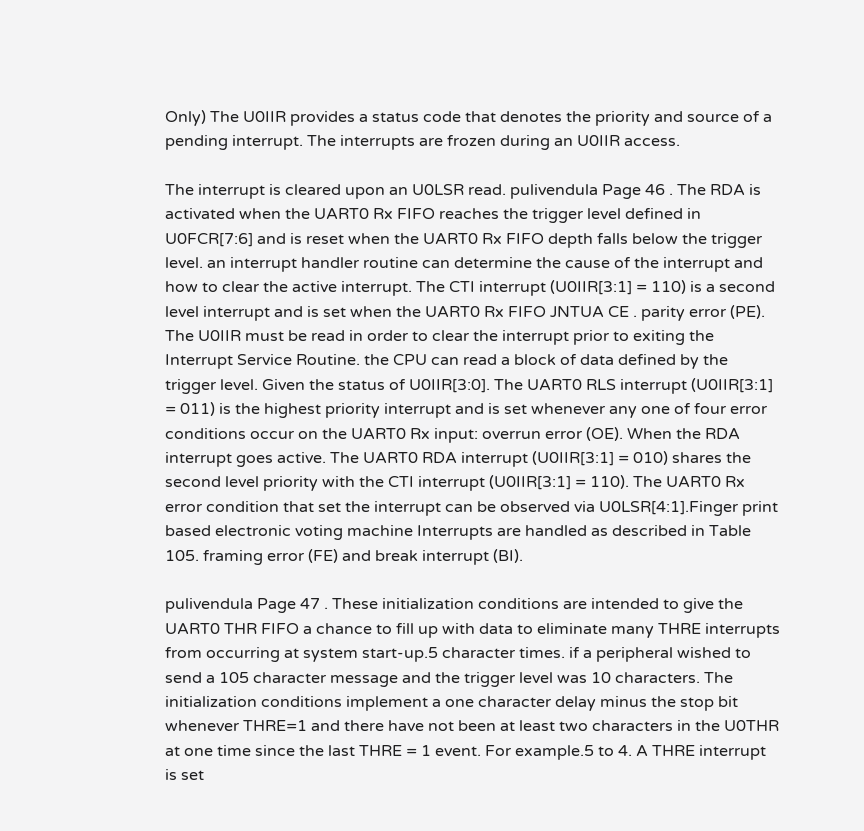Only) The U0IIR provides a status code that denotes the priority and source of a pending interrupt. The interrupts are frozen during an U0IIR access.

The interrupt is cleared upon an U0LSR read. pulivendula Page 46 . The RDA is activated when the UART0 Rx FIFO reaches the trigger level defined in U0FCR[7:6] and is reset when the UART0 Rx FIFO depth falls below the trigger level. an interrupt handler routine can determine the cause of the interrupt and how to clear the active interrupt. The CTI interrupt (U0IIR[3:1] = 110) is a second level interrupt and is set when the UART0 Rx FIFO JNTUA CE . parity error (PE). The U0IIR must be read in order to clear the interrupt prior to exiting the Interrupt Service Routine. the CPU can read a block of data defined by the trigger level. Given the status of U0IIR[3:0]. The UART0 RLS interrupt (U0IIR[3:1] = 011) is the highest priority interrupt and is set whenever any one of four error conditions occur on the UART0 Rx input: overrun error (OE). When the RDA interrupt goes active. The UART0 RDA interrupt (U0IIR[3:1] = 010) shares the second level priority with the CTI interrupt (U0IIR[3:1] = 110). The UART0 Rx error condition that set the interrupt can be observed via U0LSR[4:1].Finger print based electronic voting machine Interrupts are handled as described in Table 105. framing error (FE) and break interrupt (BI).

pulivendula Page 47 . These initialization conditions are intended to give the UART0 THR FIFO a chance to fill up with data to eliminate many THRE interrupts from occurring at system start-up.5 character times. if a peripheral wished to send a 105 character message and the trigger level was 10 characters. The initialization conditions implement a one character delay minus the stop bit whenever THRE=1 and there have not been at least two characters in the U0THR at one time since the last THRE = 1 event. For example.5 to 4. A THRE interrupt is set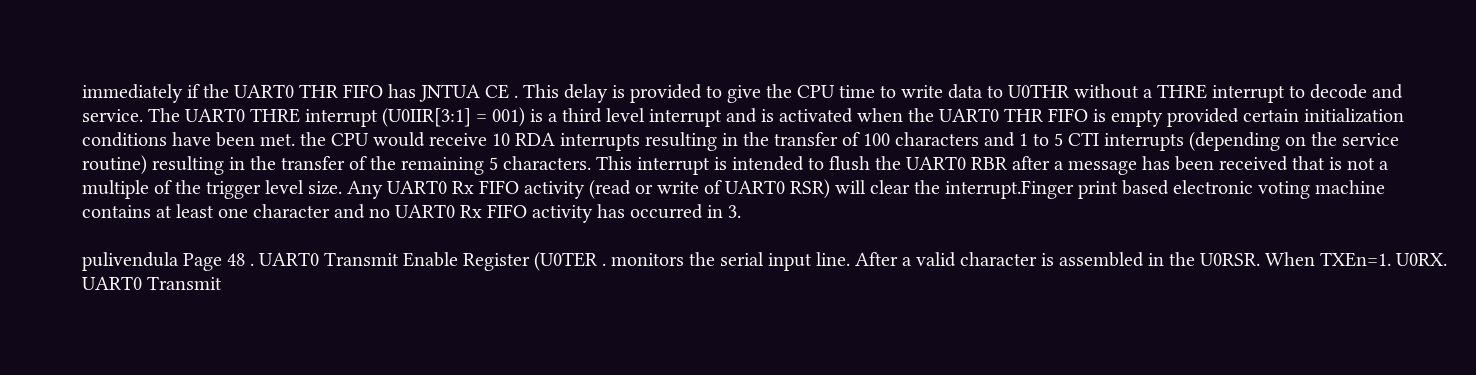immediately if the UART0 THR FIFO has JNTUA CE . This delay is provided to give the CPU time to write data to U0THR without a THRE interrupt to decode and service. The UART0 THRE interrupt (U0IIR[3:1] = 001) is a third level interrupt and is activated when the UART0 THR FIFO is empty provided certain initialization conditions have been met. the CPU would receive 10 RDA interrupts resulting in the transfer of 100 characters and 1 to 5 CTI interrupts (depending on the service routine) resulting in the transfer of the remaining 5 characters. This interrupt is intended to flush the UART0 RBR after a message has been received that is not a multiple of the trigger level size. Any UART0 Rx FIFO activity (read or write of UART0 RSR) will clear the interrupt.Finger print based electronic voting machine contains at least one character and no UART0 Rx FIFO activity has occurred in 3.

pulivendula Page 48 . UART0 Transmit Enable Register (U0TER . monitors the serial input line. After a valid character is assembled in the U0RSR. When TXEn=1. U0RX. UART0 Transmit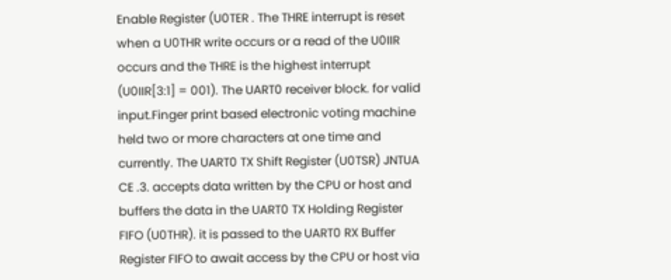Enable Register (U0TER . The THRE interrupt is reset when a U0THR write occurs or a read of the U0IIR occurs and the THRE is the highest interrupt (U0IIR[3:1] = 001). The UART0 receiver block. for valid input.Finger print based electronic voting machine held two or more characters at one time and currently. The UART0 TX Shift Register (U0TSR) JNTUA CE .3. accepts data written by the CPU or host and buffers the data in the UART0 TX Holding Register FIFO (U0THR). it is passed to the UART0 RX Buffer Register FIFO to await access by the CPU or host via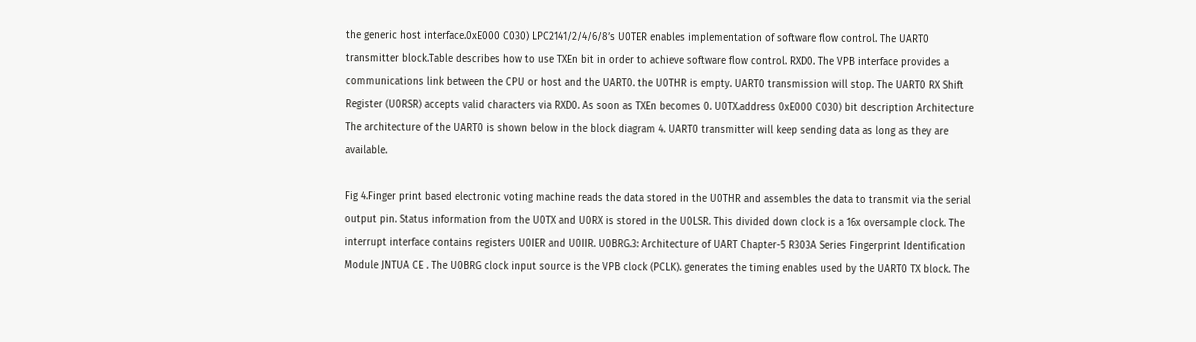the generic host interface.0xE000 C030) LPC2141/2/4/6/8’s U0TER enables implementation of software flow control. The UART0 transmitter block.Table describes how to use TXEn bit in order to achieve software flow control. RXD0. The VPB interface provides a communications link between the CPU or host and the UART0. the U0THR is empty. UART0 transmission will stop. The UART0 RX Shift Register (U0RSR) accepts valid characters via RXD0. As soon as TXEn becomes 0. U0TX.address 0xE000 C030) bit description Architecture The architecture of the UART0 is shown below in the block diagram 4. UART0 transmitter will keep sending data as long as they are available.

Fig 4.Finger print based electronic voting machine reads the data stored in the U0THR and assembles the data to transmit via the serial output pin. Status information from the U0TX and U0RX is stored in the U0LSR. This divided down clock is a 16x oversample clock. The interrupt interface contains registers U0IER and U0IIR. U0BRG.3: Architecture of UART Chapter-5 R303A Series Fingerprint Identification Module JNTUA CE . The U0BRG clock input source is the VPB clock (PCLK). generates the timing enables used by the UART0 TX block. The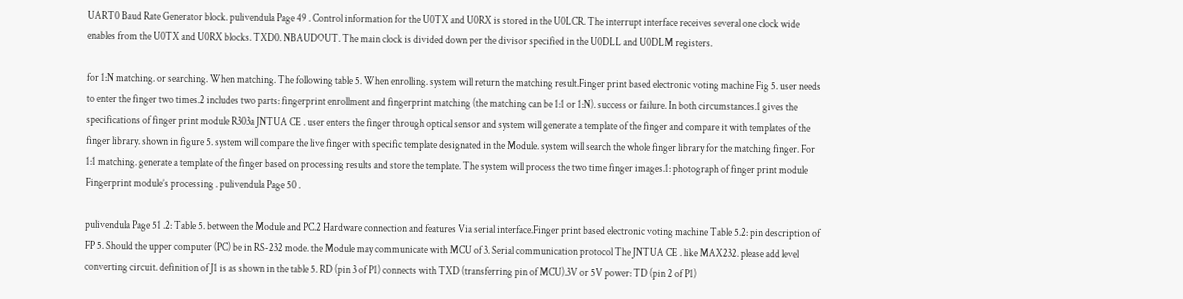UART0 Baud Rate Generator block. pulivendula Page 49 . Control information for the U0TX and U0RX is stored in the U0LCR. The interrupt interface receives several one clock wide enables from the U0TX and U0RX blocks. TXD0. NBAUDOUT. The main clock is divided down per the divisor specified in the U0DLL and U0DLM registers.

for 1:N matching. or searching. When matching. The following table 5. When enrolling. system will return the matching result.Finger print based electronic voting machine Fig 5. user needs to enter the finger two times.2 includes two parts: fingerprint enrollment and fingerprint matching (the matching can be 1:1 or 1:N). success or failure. In both circumstances.1 gives the specifications of finger print module R303a JNTUA CE . user enters the finger through optical sensor and system will generate a template of the finger and compare it with templates of the finger library. shown in figure 5. system will compare the live finger with specific template designated in the Module. system will search the whole finger library for the matching finger. For 1:1 matching. generate a template of the finger based on processing results and store the template. The system will process the two time finger images.1: photograph of finger print module Fingerprint module’s processing . pulivendula Page 50 .

pulivendula Page 51 .2: Table 5. between the Module and PC.2 Hardware connection and features Via serial interface.Finger print based electronic voting machine Table 5.2: pin description of FP 5. Should the upper computer (PC) be in RS-232 mode. the Module may communicate with MCU of 3. Serial communication protocol The JNTUA CE . like MAX232. please add level converting circuit. definition of J1 is as shown in the table 5. RD (pin 3 of P1) connects with TXD (transferring pin of MCU).3V or 5V power: TD (pin 2 of P1)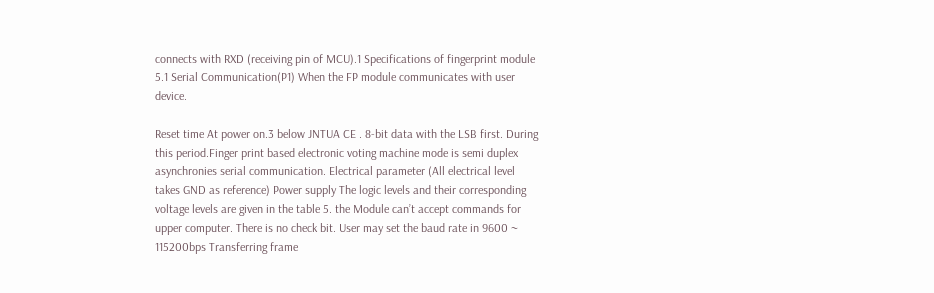connects with RXD (receiving pin of MCU).1 Specifications of fingerprint module 5.1 Serial Communication(P1) When the FP module communicates with user device.

Reset time At power on.3 below JNTUA CE . 8-bit data with the LSB first. During this period.Finger print based electronic voting machine mode is semi duplex asynchronies serial communication. Electrical parameter (All electrical level takes GND as reference) Power supply The logic levels and their corresponding voltage levels are given in the table 5. the Module can’t accept commands for upper computer. There is no check bit. User may set the baud rate in 9600 ~ 115200bps Transferring frame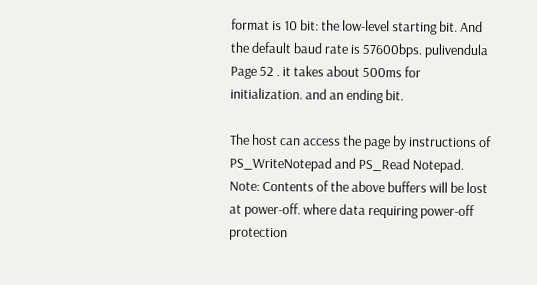format is 10 bit: the low-level starting bit. And the default baud rate is 57600bps. pulivendula Page 52 . it takes about 500ms for initialization. and an ending bit.

The host can access the page by instructions of PS_WriteNotepad and PS_Read Notepad. Note: Contents of the above buffers will be lost at power-off. where data requiring power-off protection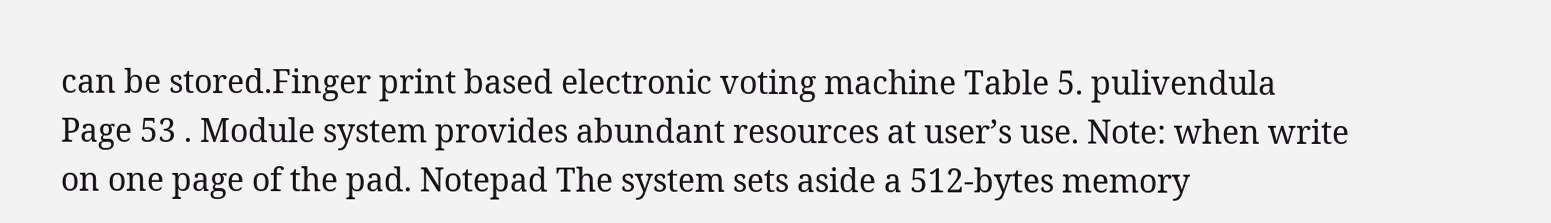can be stored.Finger print based electronic voting machine Table 5. pulivendula Page 53 . Module system provides abundant resources at user’s use. Note: when write on one page of the pad. Notepad The system sets aside a 512-bytes memory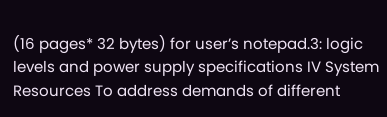(16 pages* 32 bytes) for user’s notepad.3: logic levels and power supply specifications IV System Resources To address demands of different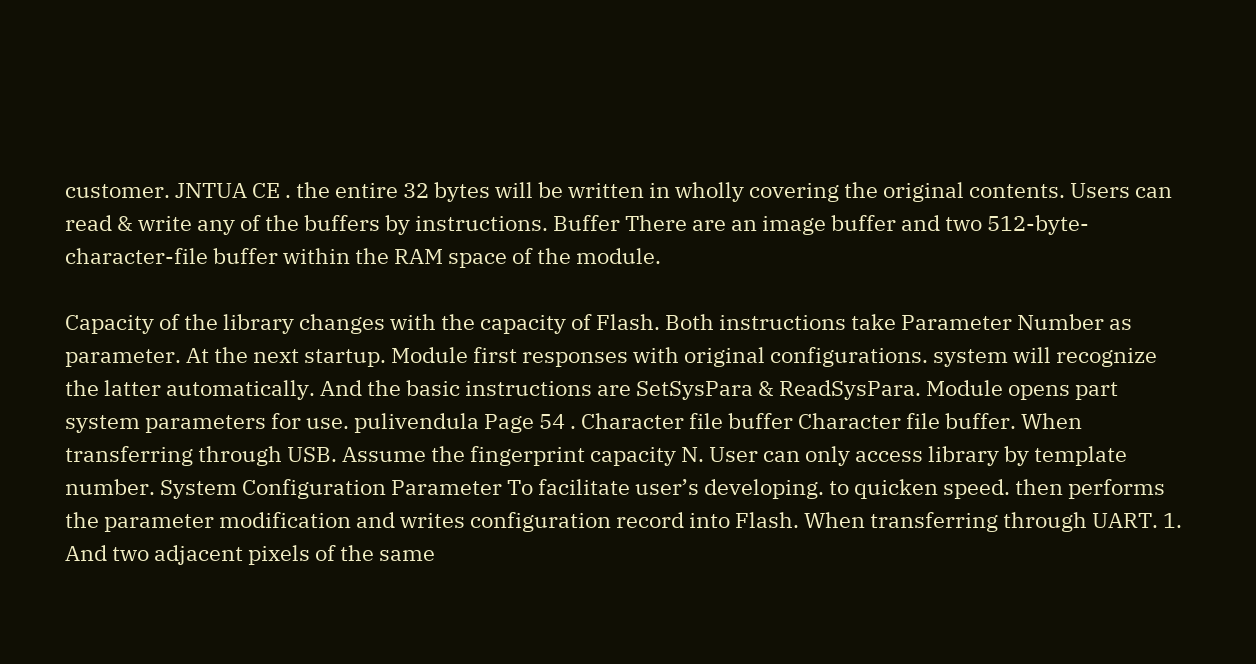customer. JNTUA CE . the entire 32 bytes will be written in wholly covering the original contents. Users can read & write any of the buffers by instructions. Buffer There are an image buffer and two 512-byte-character-file buffer within the RAM space of the module.

Capacity of the library changes with the capacity of Flash. Both instructions take Parameter Number as parameter. At the next startup. Module first responses with original configurations. system will recognize the latter automatically. And the basic instructions are SetSysPara & ReadSysPara. Module opens part system parameters for use. pulivendula Page 54 . Character file buffer Character file buffer. When transferring through USB. Assume the fingerprint capacity N. User can only access library by template number. System Configuration Parameter To facilitate user’s developing. to quicken speed. then performs the parameter modification and writes configuration record into Flash. When transferring through UART. 1. And two adjacent pixels of the same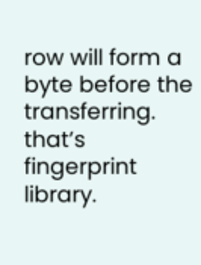row will form a byte before the transferring. that’s fingerprint library.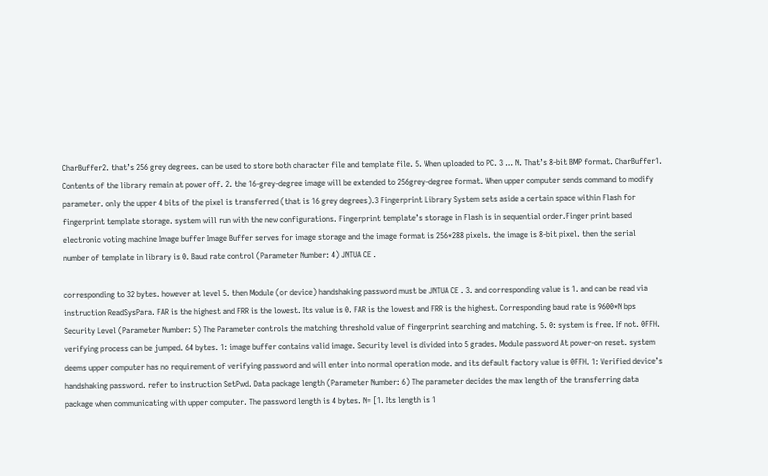CharBuffer2. that’s 256 grey degrees. can be used to store both character file and template file. 5. When uploaded to PC. 3 … N. That’s 8-bit BMP format. CharBuffer1. Contents of the library remain at power off. 2. the 16-grey-degree image will be extended to 256grey-degree format. When upper computer sends command to modify parameter. only the upper 4 bits of the pixel is transferred (that is 16 grey degrees).3 Fingerprint Library System sets aside a certain space within Flash for fingerprint template storage. system will run with the new configurations. Fingerprint template’s storage in Flash is in sequential order.Finger print based electronic voting machine Image buffer Image Buffer serves for image storage and the image format is 256*288 pixels. the image is 8-bit pixel. then the serial number of template in library is 0. Baud rate control (Parameter Number: 4) JNTUA CE .

corresponding to 32 bytes. however at level 5. then Module (or device) handshaking password must be JNTUA CE . 3. and corresponding value is 1. and can be read via instruction ReadSysPara. FAR is the highest and FRR is the lowest. Its value is 0. FAR is the lowest and FRR is the highest. Corresponding baud rate is 9600*N bps Security Level (Parameter Number: 5) The Parameter controls the matching threshold value of fingerprint searching and matching. 5. 0: system is free. If not. 0FFH. verifying process can be jumped. 64 bytes. 1: image buffer contains valid image. Security level is divided into 5 grades. Module password At power-on reset. system deems upper computer has no requirement of verifying password and will enter into normal operation mode. and its default factory value is 0FFH. 1: Verified device’s handshaking password. refer to instruction SetPwd. Data package length (Parameter Number: 6) The parameter decides the max length of the transferring data package when communicating with upper computer. The password length is 4 bytes. N= [1. Its length is 1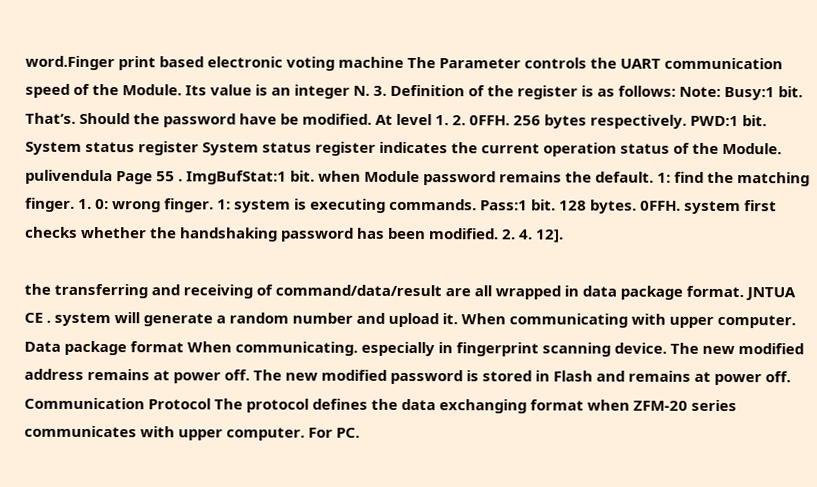word.Finger print based electronic voting machine The Parameter controls the UART communication speed of the Module. Its value is an integer N. 3. Definition of the register is as follows: Note: Busy:1 bit. That’s. Should the password have be modified. At level 1. 2. 0FFH. 256 bytes respectively. PWD:1 bit. System status register System status register indicates the current operation status of the Module. pulivendula Page 55 . ImgBufStat:1 bit. when Module password remains the default. 1: find the matching finger. 1. 0: wrong finger. 1: system is executing commands. Pass:1 bit. 128 bytes. 0FFH. system first checks whether the handshaking password has been modified. 2. 4. 12].

the transferring and receiving of command/data/result are all wrapped in data package format. JNTUA CE . system will generate a random number and upload it. When communicating with upper computer. Data package format When communicating. especially in fingerprint scanning device. The new modified address remains at power off. The new modified password is stored in Flash and remains at power off. Communication Protocol The protocol defines the data exchanging format when ZFM-20 series communicates with upper computer. For PC.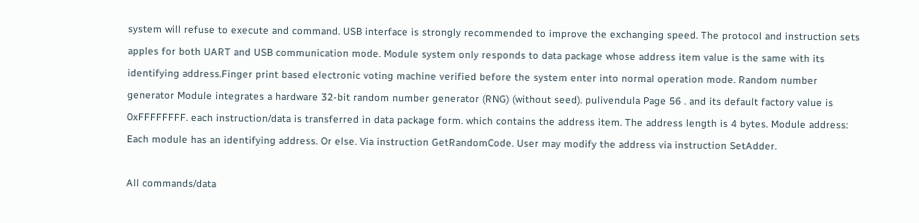system will refuse to execute and command. USB interface is strongly recommended to improve the exchanging speed. The protocol and instruction sets apples for both UART and USB communication mode. Module system only responds to data package whose address item value is the same with its identifying address.Finger print based electronic voting machine verified before the system enter into normal operation mode. Random number generator Module integrates a hardware 32-bit random number generator (RNG) (without seed). pulivendula Page 56 . and its default factory value is 0xFFFFFFFF. each instruction/data is transferred in data package form. which contains the address item. The address length is 4 bytes. Module address: Each module has an identifying address. Or else. Via instruction GetRandomCode. User may modify the address via instruction SetAdder.

All commands/data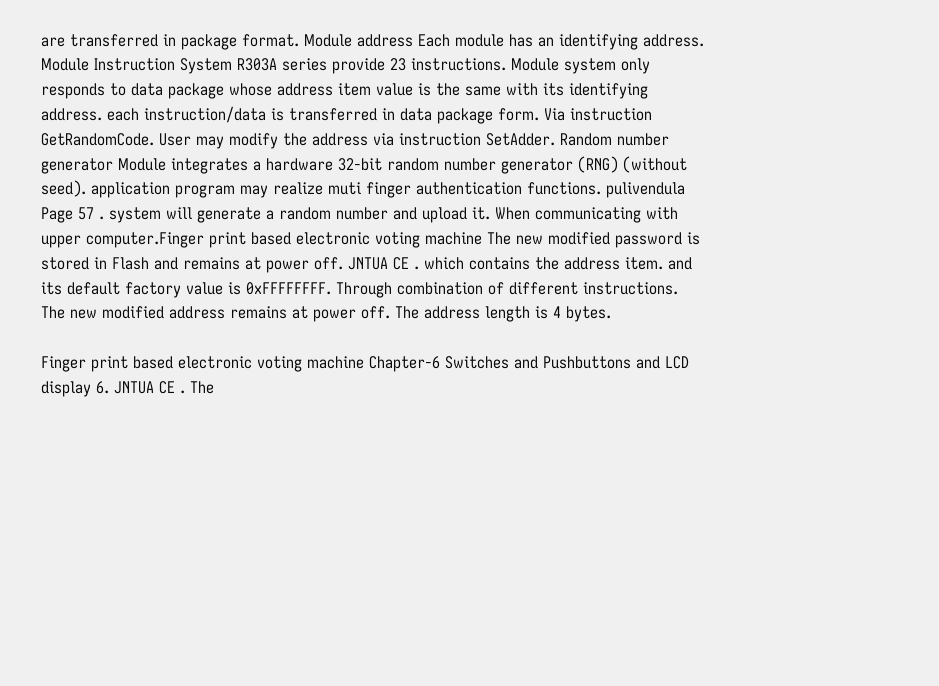are transferred in package format. Module address Each module has an identifying address. Module Instruction System R303A series provide 23 instructions. Module system only responds to data package whose address item value is the same with its identifying address. each instruction/data is transferred in data package form. Via instruction GetRandomCode. User may modify the address via instruction SetAdder. Random number generator Module integrates a hardware 32-bit random number generator (RNG) (without seed). application program may realize muti finger authentication functions. pulivendula Page 57 . system will generate a random number and upload it. When communicating with upper computer.Finger print based electronic voting machine The new modified password is stored in Flash and remains at power off. JNTUA CE . which contains the address item. and its default factory value is 0xFFFFFFFF. Through combination of different instructions. The new modified address remains at power off. The address length is 4 bytes.

Finger print based electronic voting machine Chapter-6 Switches and Pushbuttons and LCD display 6. JNTUA CE . The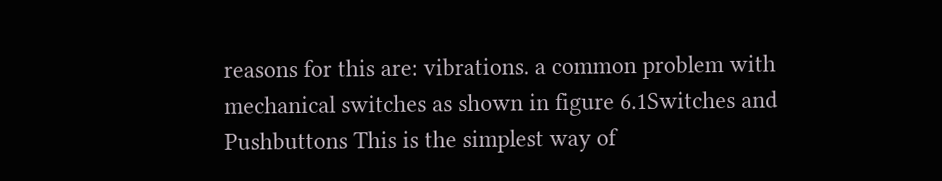reasons for this are: vibrations. a common problem with mechanical switches as shown in figure 6.1Switches and Pushbuttons This is the simplest way of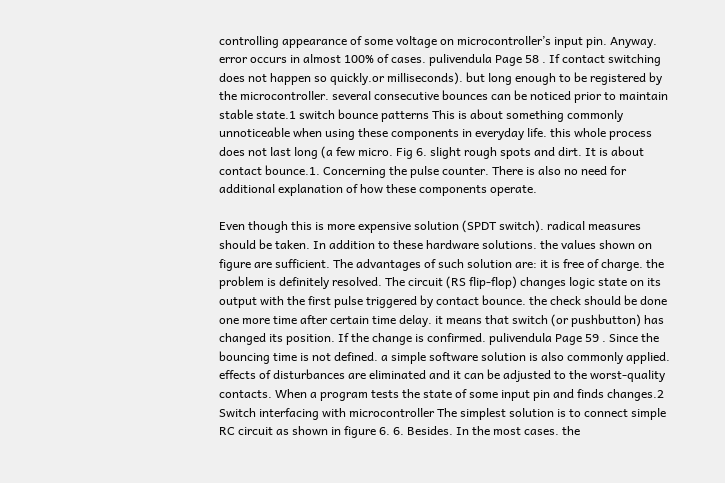controlling appearance of some voltage on microcontroller’s input pin. Anyway. error occurs in almost 100% of cases. pulivendula Page 58 . If contact switching does not happen so quickly.or milliseconds). but long enough to be registered by the microcontroller. several consecutive bounces can be noticed prior to maintain stable state.1 switch bounce patterns This is about something commonly unnoticeable when using these components in everyday life. this whole process does not last long (a few micro. Fig 6. slight rough spots and dirt. It is about contact bounce.1. Concerning the pulse counter. There is also no need for additional explanation of how these components operate.

Even though this is more expensive solution (SPDT switch). radical measures should be taken. In addition to these hardware solutions. the values shown on figure are sufficient. The advantages of such solution are: it is free of charge. the problem is definitely resolved. The circuit (RS flip-flop) changes logic state on its output with the first pulse triggered by contact bounce. the check should be done one more time after certain time delay. it means that switch (or pushbutton) has changed its position. If the change is confirmed. pulivendula Page 59 . Since the bouncing time is not defined. a simple software solution is also commonly applied. effects of disturbances are eliminated and it can be adjusted to the worst-quality contacts. When a program tests the state of some input pin and finds changes.2 Switch interfacing with microcontroller The simplest solution is to connect simple RC circuit as shown in figure 6. 6. Besides. In the most cases. the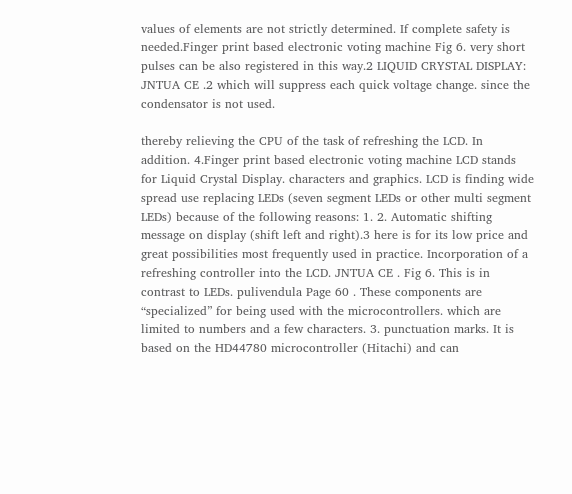values of elements are not strictly determined. If complete safety is needed.Finger print based electronic voting machine Fig 6. very short pulses can be also registered in this way.2 LIQUID CRYSTAL DISPLAY: JNTUA CE .2 which will suppress each quick voltage change. since the condensator is not used.

thereby relieving the CPU of the task of refreshing the LCD. In addition. 4.Finger print based electronic voting machine LCD stands for Liquid Crystal Display. characters and graphics. LCD is finding wide spread use replacing LEDs (seven segment LEDs or other multi segment LEDs) because of the following reasons: 1. 2. Automatic shifting message on display (shift left and right).3 here is for its low price and great possibilities most frequently used in practice. Incorporation of a refreshing controller into the LCD. JNTUA CE . Fig 6. This is in contrast to LEDs. pulivendula Page 60 . These components are “specialized” for being used with the microcontrollers. which are limited to numbers and a few characters. 3. punctuation marks. It is based on the HD44780 microcontroller (Hitachi) and can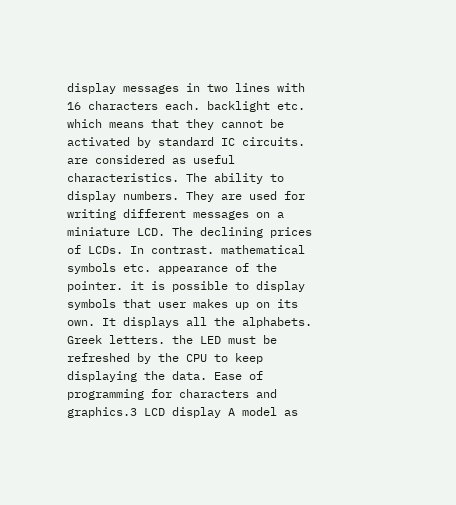display messages in two lines with 16 characters each. backlight etc. which means that they cannot be activated by standard IC circuits. are considered as useful characteristics. The ability to display numbers. They are used for writing different messages on a miniature LCD. The declining prices of LCDs. In contrast. mathematical symbols etc. appearance of the pointer. it is possible to display symbols that user makes up on its own. It displays all the alphabets. Greek letters. the LED must be refreshed by the CPU to keep displaying the data. Ease of programming for characters and graphics.3 LCD display A model as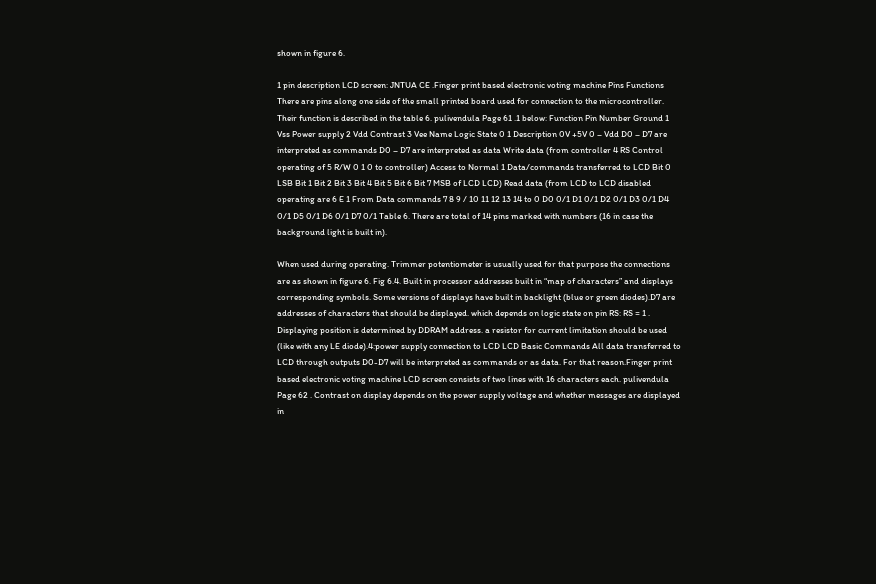shown in figure 6.

1 pin description LCD screen: JNTUA CE .Finger print based electronic voting machine Pins Functions There are pins along one side of the small printed board used for connection to the microcontroller. Their function is described in the table 6. pulivendula Page 61 .1 below: Function Pin Number Ground 1 Vss Power supply 2 Vdd Contrast 3 Vee Name Logic State 0 1 Description 0V +5V 0 – Vdd D0 – D7 are interpreted as commands D0 – D7 are interpreted as data Write data (from controller 4 RS Control operating of 5 R/W 0 1 0 to controller) Access to Normal 1 Data/commands transferred to LCD Bit 0 LSB Bit 1 Bit 2 Bit 3 Bit 4 Bit 5 Bit 6 Bit 7 MSB of LCD LCD) Read data (from LCD to LCD disabled operating are 6 E 1 From Data commands 7 8 9 / 10 11 12 13 14 to 0 D0 0/1 D1 0/1 D2 0/1 D3 0/1 D4 0/1 D5 0/1 D6 0/1 D7 0/1 Table 6. There are total of 14 pins marked with numbers (16 in case the background light is built in).

When used during operating. Trimmer potentiometer is usually used for that purpose the connections are as shown in figure 6. Fig 6.4. Built in processor addresses built in “map of characters” and displays corresponding symbols. Some versions of displays have built in backlight (blue or green diodes).D7 are addresses of characters that should be displayed. which depends on logic state on pin RS: RS = 1 . Displaying position is determined by DDRAM address. a resistor for current limitation should be used (like with any LE diode).4:power supply connection to LCD LCD Basic Commands All data transferred to LCD through outputs D0-D7 will be interpreted as commands or as data. For that reason.Finger print based electronic voting machine LCD screen consists of two lines with 16 characters each. pulivendula Page 62 . Contrast on display depends on the power supply voltage and whether messages are displayed in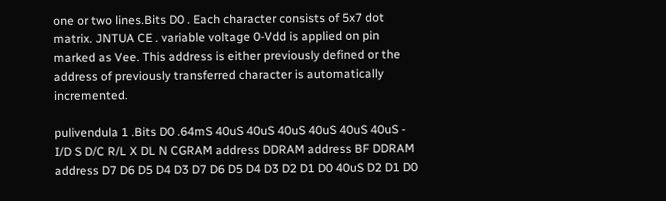one or two lines.Bits D0 . Each character consists of 5x7 dot matrix. JNTUA CE . variable voltage 0-Vdd is applied on pin marked as Vee. This address is either previously defined or the address of previously transferred character is automatically incremented.

pulivendula 1 .Bits D0 .64mS 40uS 40uS 40uS 40uS 40uS 40uS - I/D S D/C R/L X DL N CGRAM address DDRAM address BF DDRAM address D7 D6 D5 D4 D3 D7 D6 D5 D4 D3 D2 D1 D0 40uS D2 D1 D0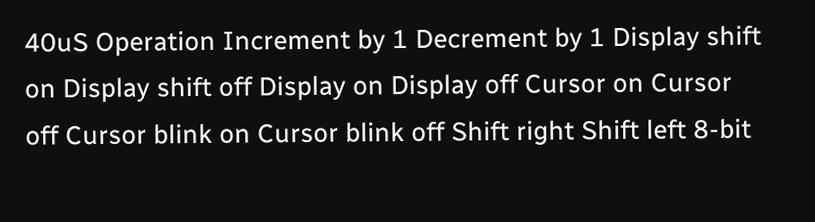40uS Operation Increment by 1 Decrement by 1 Display shift on Display shift off Display on Display off Cursor on Cursor off Cursor blink on Cursor blink off Shift right Shift left 8-bit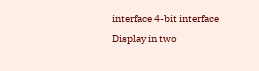interface 4-bit interface Display in two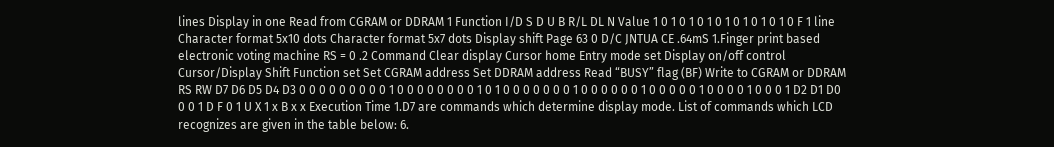lines Display in one Read from CGRAM or DDRAM 1 Function I/D S D U B R/L DL N Value 1 0 1 0 1 0 1 0 1 0 1 0 1 0 1 0 F 1 line Character format 5x10 dots Character format 5x7 dots Display shift Page 63 0 D/C JNTUA CE .64mS 1.Finger print based electronic voting machine RS = 0 .2 Command Clear display Cursor home Entry mode set Display on/off control Cursor/Display Shift Function set Set CGRAM address Set DDRAM address Read “BUSY” flag (BF) Write to CGRAM or DDRAM RS RW D7 D6 D5 D4 D3 0 0 0 0 0 0 0 0 0 1 0 0 0 0 0 0 0 0 1 0 1 0 0 0 0 0 0 0 1 0 0 0 0 0 0 1 0 0 0 0 0 1 0 0 0 0 1 0 0 0 1 D2 D1 D0 0 0 1 D F 0 1 U X 1 x B x x Execution Time 1.D7 are commands which determine display mode. List of commands which LCD recognizes are given in the table below: 6.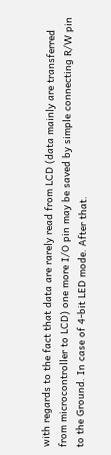with regards to the fact that data are rarely read from LCD (data mainly are transferred from microcontroller to LCD) one more I/O pin may be saved by simple connecting R/W pin to the Ground. In case of 4-bit LED mode. After that.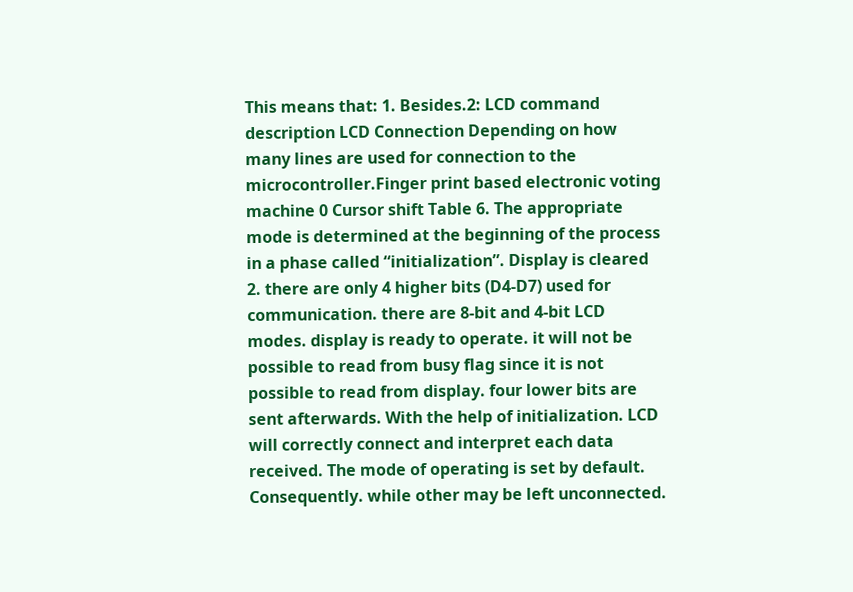This means that: 1. Besides.2: LCD command description LCD Connection Depending on how many lines are used for connection to the microcontroller.Finger print based electronic voting machine 0 Cursor shift Table 6. The appropriate mode is determined at the beginning of the process in a phase called “initialization”. Display is cleared 2. there are only 4 higher bits (D4-D7) used for communication. there are 8-bit and 4-bit LCD modes. display is ready to operate. it will not be possible to read from busy flag since it is not possible to read from display. four lower bits are sent afterwards. With the help of initialization. LCD will correctly connect and interpret each data received. The mode of operating is set by default. Consequently. while other may be left unconnected.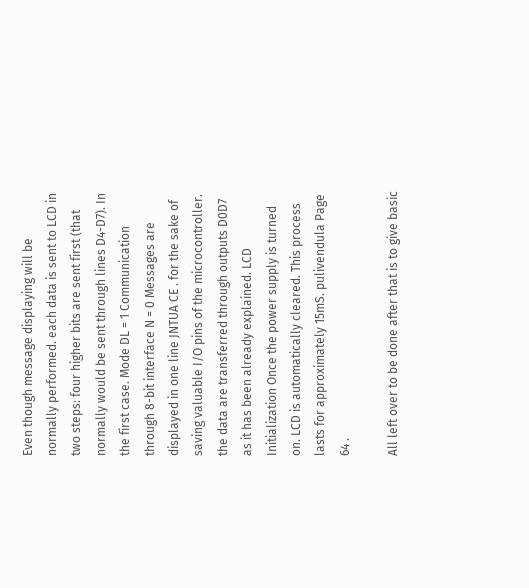Even though message displaying will be normally performed. each data is sent to LCD in two steps: four higher bits are sent first (that normally would be sent through lines D4-D7). In the first case. Mode DL = 1 Communication through 8-bit interface N = 0 Messages are displayed in one line JNTUA CE . for the sake of saving valuable I/O pins of the microcontroller. the data are transferred through outputs D0D7 as it has been already explained. LCD Initialization Once the power supply is turned on. LCD is automatically cleared. This process lasts for approximately 15mS. pulivendula Page 64 .

All left over to be done after that is to give basic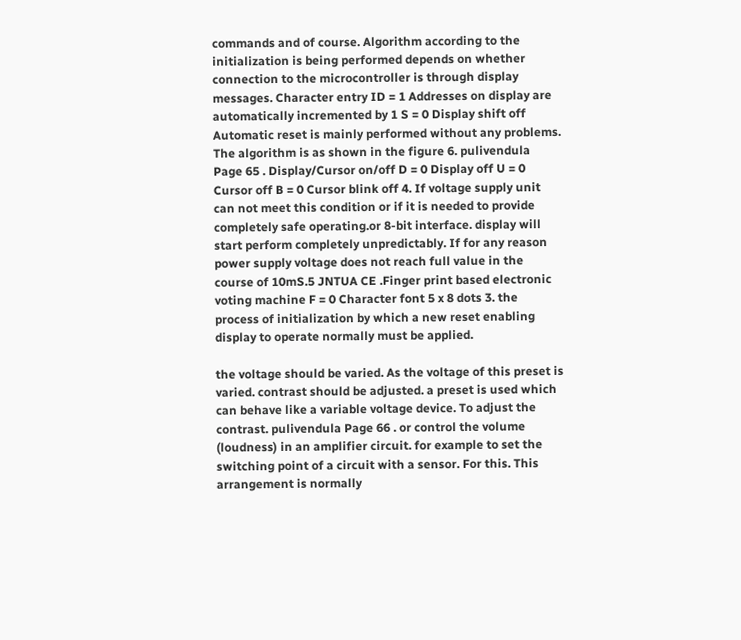commands and of course. Algorithm according to the initialization is being performed depends on whether connection to the microcontroller is through display messages. Character entry ID = 1 Addresses on display are automatically incremented by 1 S = 0 Display shift off Automatic reset is mainly performed without any problems. The algorithm is as shown in the figure 6. pulivendula Page 65 . Display/Cursor on/off D = 0 Display off U = 0 Cursor off B = 0 Cursor blink off 4. If voltage supply unit can not meet this condition or if it is needed to provide completely safe operating.or 8-bit interface. display will start perform completely unpredictably. If for any reason power supply voltage does not reach full value in the course of 10mS.5 JNTUA CE .Finger print based electronic voting machine F = 0 Character font 5 x 8 dots 3. the process of initialization by which a new reset enabling display to operate normally must be applied.

the voltage should be varied. As the voltage of this preset is varied. contrast should be adjusted. a preset is used which can behave like a variable voltage device. To adjust the contrast. pulivendula Page 66 . or control the volume (loudness) in an amplifier circuit. for example to set the switching point of a circuit with a sensor. For this. This arrangement is normally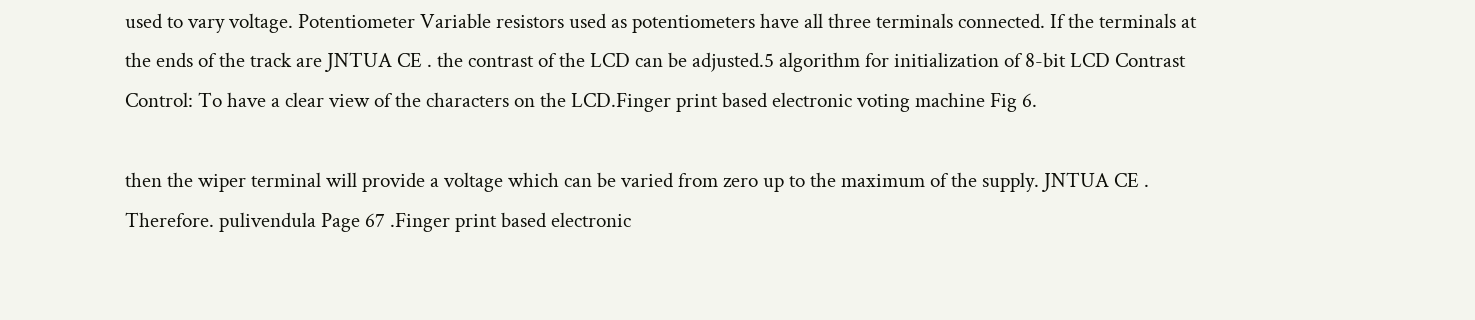used to vary voltage. Potentiometer Variable resistors used as potentiometers have all three terminals connected. If the terminals at the ends of the track are JNTUA CE . the contrast of the LCD can be adjusted.5 algorithm for initialization of 8-bit LCD Contrast Control: To have a clear view of the characters on the LCD.Finger print based electronic voting machine Fig 6.

then the wiper terminal will provide a voltage which can be varied from zero up to the maximum of the supply. JNTUA CE . Therefore. pulivendula Page 67 .Finger print based electronic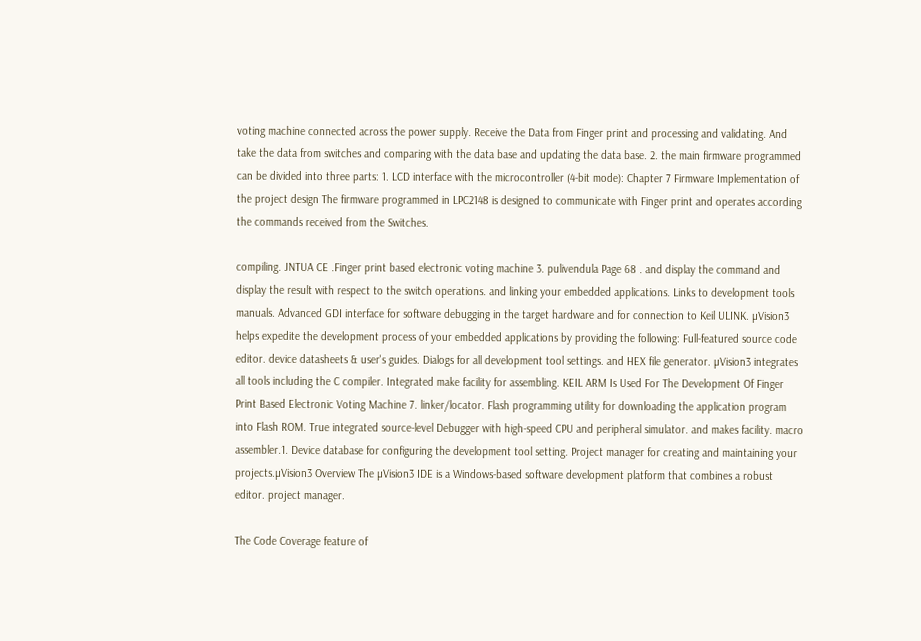voting machine connected across the power supply. Receive the Data from Finger print and processing and validating. And take the data from switches and comparing with the data base and updating the data base. 2. the main firmware programmed can be divided into three parts: 1. LCD interface with the microcontroller (4-bit mode): Chapter 7 Firmware Implementation of the project design The firmware programmed in LPC2148 is designed to communicate with Finger print and operates according the commands received from the Switches.

compiling. JNTUA CE .Finger print based electronic voting machine 3. pulivendula Page 68 . and display the command and display the result with respect to the switch operations. and linking your embedded applications. Links to development tools manuals. Advanced GDI interface for software debugging in the target hardware and for connection to Keil ULINK. µVision3 helps expedite the development process of your embedded applications by providing the following: Full-featured source code editor. device datasheets & user's guides. Dialogs for all development tool settings. and HEX file generator. µVision3 integrates all tools including the C compiler. Integrated make facility for assembling. KEIL ARM Is Used For The Development Of Finger Print Based Electronic Voting Machine 7. linker/locator. Flash programming utility for downloading the application program into Flash ROM. True integrated source-level Debugger with high-speed CPU and peripheral simulator. and makes facility. macro assembler.1. Device database for configuring the development tool setting. Project manager for creating and maintaining your projects.µVision3 Overview The µVision3 IDE is a Windows-based software development platform that combines a robust editor. project manager.

The Code Coverage feature of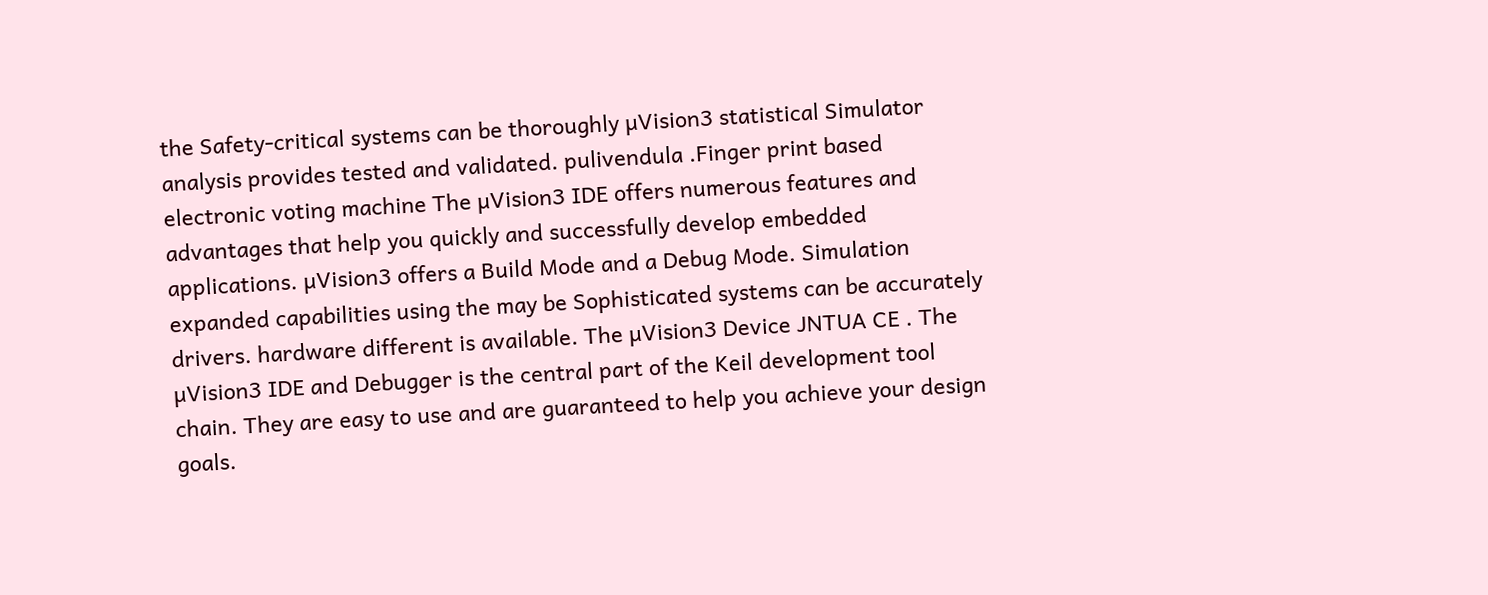the Safety-critical systems can be thoroughly µVision3 statistical Simulator analysis provides tested and validated. pulivendula .Finger print based electronic voting machine The µVision3 IDE offers numerous features and advantages that help you quickly and successfully develop embedded applications. µVision3 offers a Build Mode and a Debug Mode. Simulation expanded capabilities using the may be Sophisticated systems can be accurately drivers. hardware different is available. The µVision3 Device JNTUA CE . The µVision3 IDE and Debugger is the central part of the Keil development tool chain. They are easy to use and are guaranteed to help you achieve your design goals.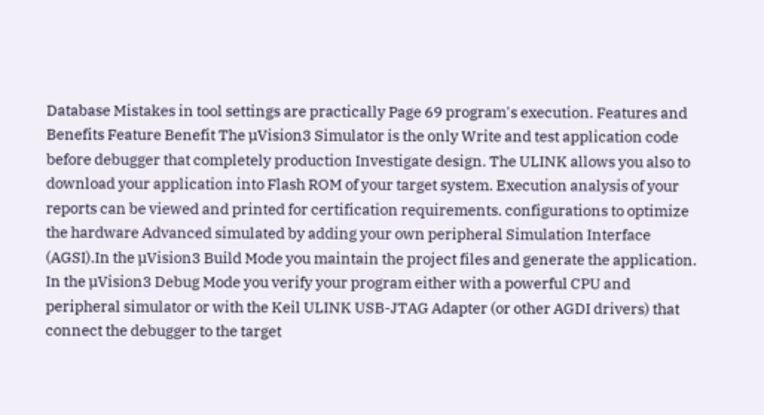Database Mistakes in tool settings are practically Page 69 program's execution. Features and Benefits Feature Benefit The µVision3 Simulator is the only Write and test application code before debugger that completely production Investigate design. The ULINK allows you also to download your application into Flash ROM of your target system. Execution analysis of your reports can be viewed and printed for certification requirements. configurations to optimize the hardware Advanced simulated by adding your own peripheral Simulation Interface (AGSI).In the µVision3 Build Mode you maintain the project files and generate the application. In the µVision3 Debug Mode you verify your program either with a powerful CPU and peripheral simulator or with the Keil ULINK USB-JTAG Adapter (or other AGDI drivers) that connect the debugger to the target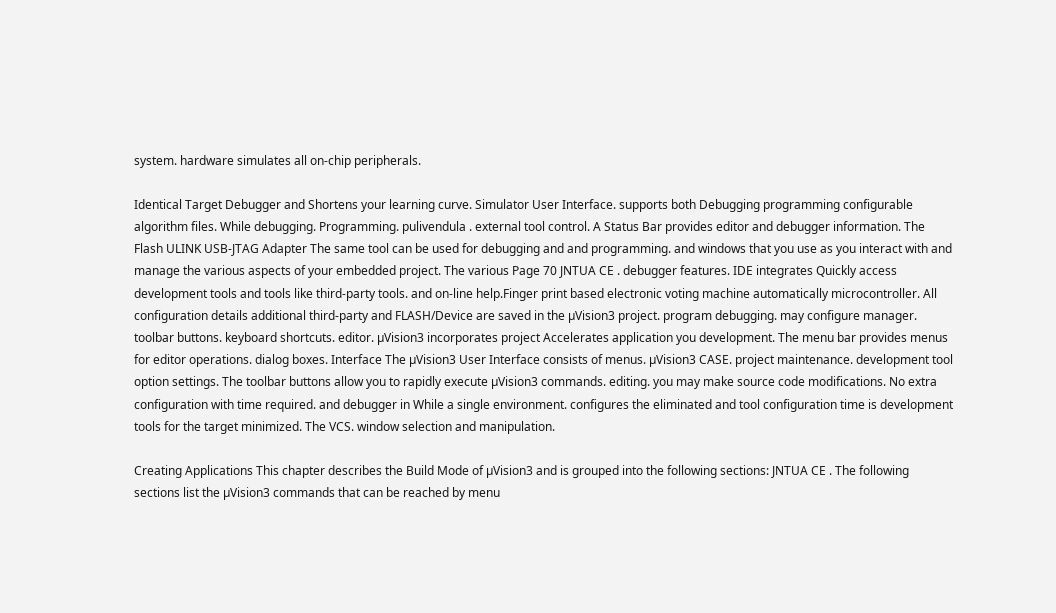system. hardware simulates all on-chip peripherals.

Identical Target Debugger and Shortens your learning curve. Simulator User Interface. supports both Debugging programming configurable algorithm files. While debugging. Programming. pulivendula . external tool control. A Status Bar provides editor and debugger information. The Flash ULINK USB-JTAG Adapter The same tool can be used for debugging and and programming. and windows that you use as you interact with and manage the various aspects of your embedded project. The various Page 70 JNTUA CE . debugger features. IDE integrates Quickly access development tools and tools like third-party tools. and on-line help.Finger print based electronic voting machine automatically microcontroller. All configuration details additional third-party and FLASH/Device are saved in the µVision3 project. program debugging. may configure manager. toolbar buttons. keyboard shortcuts. editor. µVision3 incorporates project Accelerates application you development. The menu bar provides menus for editor operations. dialog boxes. Interface The µVision3 User Interface consists of menus. µVision3 CASE. project maintenance. development tool option settings. The toolbar buttons allow you to rapidly execute µVision3 commands. editing. you may make source code modifications. No extra configuration with time required. and debugger in While a single environment. configures the eliminated and tool configuration time is development tools for the target minimized. The VCS. window selection and manipulation.

Creating Applications This chapter describes the Build Mode of µVision3 and is grouped into the following sections: JNTUA CE . The following sections list the µVision3 commands that can be reached by menu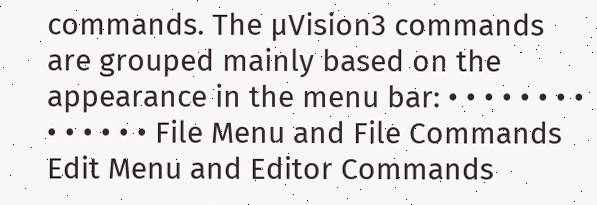commands. The µVision3 commands are grouped mainly based on the appearance in the menu bar: • • • • • • • • • • • • • • File Menu and File Commands Edit Menu and Editor Commands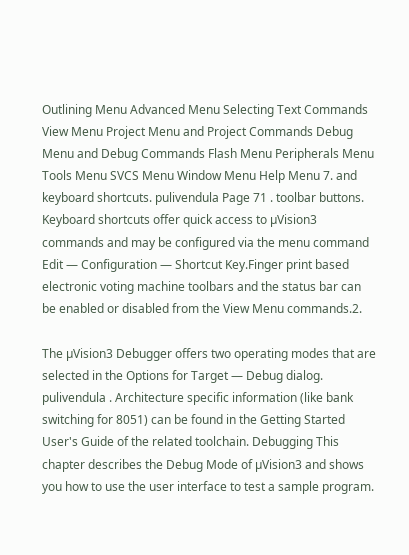Outlining Menu Advanced Menu Selecting Text Commands View Menu Project Menu and Project Commands Debug Menu and Debug Commands Flash Menu Peripherals Menu Tools Menu SVCS Menu Window Menu Help Menu 7. and keyboard shortcuts. pulivendula Page 71 . toolbar buttons. Keyboard shortcuts offer quick access to µVision3 commands and may be configured via the menu command Edit — Configuration — Shortcut Key.Finger print based electronic voting machine toolbars and the status bar can be enabled or disabled from the View Menu commands.2.

The µVision3 Debugger offers two operating modes that are selected in the Options for Target — Debug dialog. pulivendula . Architecture specific information (like bank switching for 8051) can be found in the Getting Started User's Guide of the related toolchain. Debugging This chapter describes the Debug Mode of µVision3 and shows you how to use the user interface to test a sample program.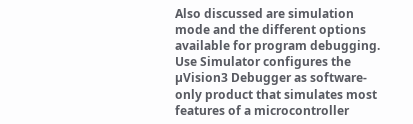Also discussed are simulation mode and the different options available for program debugging. Use Simulator configures the µVision3 Debugger as software-only product that simulates most features of a microcontroller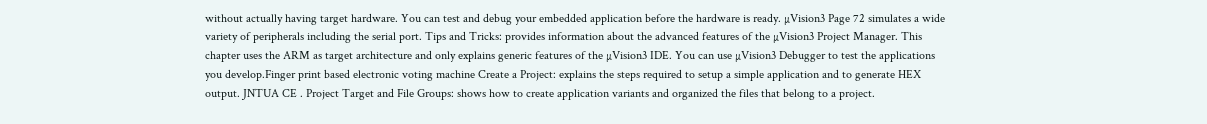without actually having target hardware. You can test and debug your embedded application before the hardware is ready. µVision3 Page 72 simulates a wide variety of peripherals including the serial port. Tips and Tricks: provides information about the advanced features of the µVision3 Project Manager. This chapter uses the ARM as target architecture and only explains generic features of the µVision3 IDE. You can use µVision3 Debugger to test the applications you develop.Finger print based electronic voting machine Create a Project: explains the steps required to setup a simple application and to generate HEX output. JNTUA CE . Project Target and File Groups: shows how to create application variants and organized the files that belong to a project.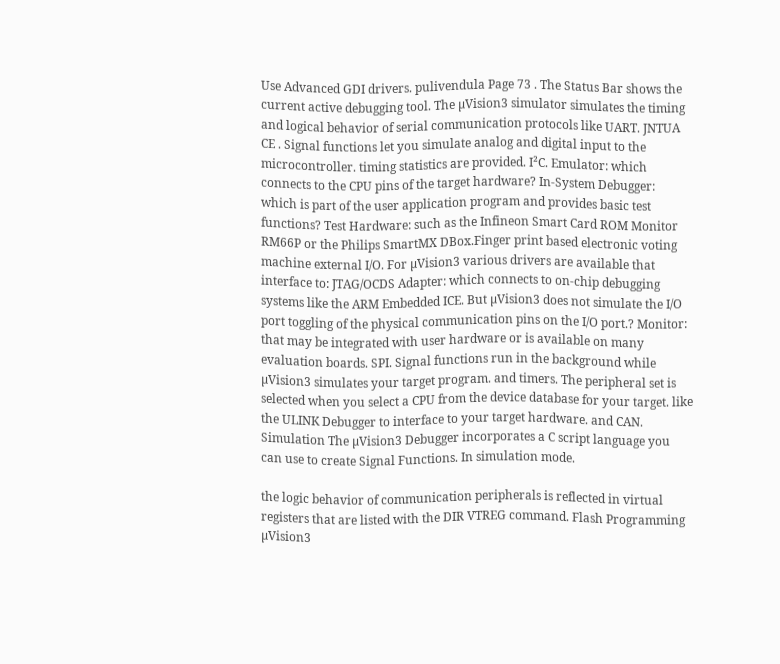Use Advanced GDI drivers. pulivendula Page 73 . The Status Bar shows the current active debugging tool. The µVision3 simulator simulates the timing and logical behavior of serial communication protocols like UART. JNTUA CE . Signal functions let you simulate analog and digital input to the microcontroller. timing statistics are provided. I²C. Emulator: which connects to the CPU pins of the target hardware? In-System Debugger: which is part of the user application program and provides basic test functions? Test Hardware: such as the Infineon Smart Card ROM Monitor RM66P or the Philips SmartMX DBox.Finger print based electronic voting machine external I/O. For µVision3 various drivers are available that interface to: JTAG/OCDS Adapter: which connects to on-chip debugging systems like the ARM Embedded ICE. But µVision3 does not simulate the I/O port toggling of the physical communication pins on the I/O port.? Monitor: that may be integrated with user hardware or is available on many evaluation boards. SPI. Signal functions run in the background while µVision3 simulates your target program. and timers. The peripheral set is selected when you select a CPU from the device database for your target. like the ULINK Debugger to interface to your target hardware. and CAN. Simulation The µVision3 Debugger incorporates a C script language you can use to create Signal Functions. In simulation mode.

the logic behavior of communication peripherals is reflected in virtual registers that are listed with the DIR VTREG command. Flash Programming µVision3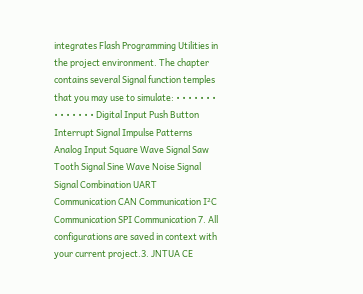integrates Flash Programming Utilities in the project environment. The chapter contains several Signal function temples that you may use to simulate: • • • • • • • • • • • • • • Digital Input Push Button Interrupt Signal Impulse Patterns Analog Input Square Wave Signal Saw Tooth Signal Sine Wave Noise Signal Signal Combination UART Communication CAN Communication I²C Communication SPI Communication 7. All configurations are saved in context with your current project.3. JNTUA CE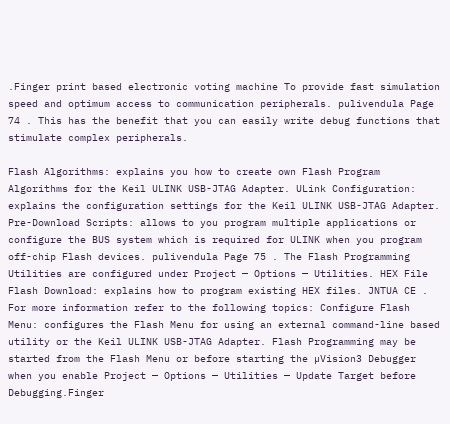.Finger print based electronic voting machine To provide fast simulation speed and optimum access to communication peripherals. pulivendula Page 74 . This has the benefit that you can easily write debug functions that stimulate complex peripherals.

Flash Algorithms: explains you how to create own Flash Program Algorithms for the Keil ULINK USB-JTAG Adapter. ULink Configuration: explains the configuration settings for the Keil ULINK USB-JTAG Adapter. Pre-Download Scripts: allows to you program multiple applications or configure the BUS system which is required for ULINK when you program off-chip Flash devices. pulivendula Page 75 . The Flash Programming Utilities are configured under Project — Options — Utilities. HEX File Flash Download: explains how to program existing HEX files. JNTUA CE . For more information refer to the following topics: Configure Flash Menu: configures the Flash Menu for using an external command-line based utility or the Keil ULINK USB-JTAG Adapter. Flash Programming may be started from the Flash Menu or before starting the µVision3 Debugger when you enable Project — Options — Utilities — Update Target before Debugging.Finger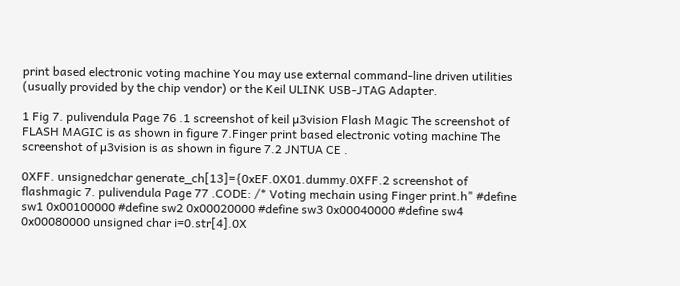print based electronic voting machine You may use external command-line driven utilities (usually provided by the chip vendor) or the Keil ULINK USB-JTAG Adapter.

1 Fig 7. pulivendula Page 76 .1 screenshot of keil µ3vision Flash Magic The screenshot of FLASH MAGIC is as shown in figure 7.Finger print based electronic voting machine The screenshot of µ3vision is as shown in figure 7.2 JNTUA CE .

0XFF. unsignedchar generate_ch[13]={0xEF.0X01.dummy.0XFF.2 screenshot of flashmagic 7. pulivendula Page 77 .CODE: /* Voting mechain using Finger print.h" #define sw1 0x00100000 #define sw2 0x00020000 #define sw3 0x00040000 #define sw4 0x00080000 unsigned char i=0.str[4].0X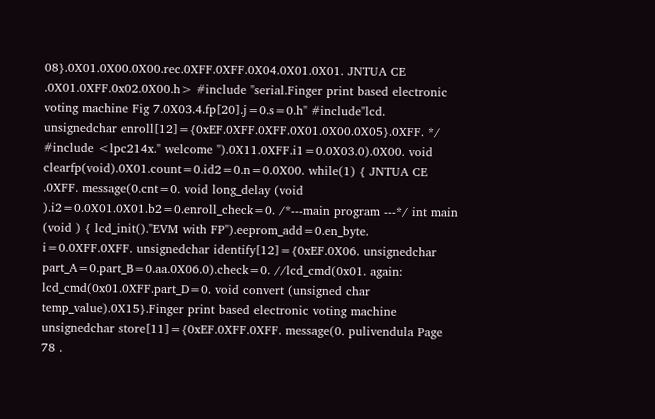08}.0X01.0X00.0X00.rec.0XFF.0XFF.0X04.0X01.0X01. JNTUA CE .0X01.0XFF.0x02.0X00.h> #include "serial.Finger print based electronic voting machine Fig 7.0X03.4.fp[20].j=0.s=0.h" #include"lcd. unsignedchar enroll[12]={0xEF.0XFF.0XFF.0X01.0X00.0X05}.0XFF. */ #include <lpc214x." welcome ").0X11.0XFF.i1=0.0X03.0).0X00. void clearfp(void).0X01.count=0.id2=0.n=0.0X00. while(1) { JNTUA CE .0XFF. message(0.cnt=0. void long_delay (void ).i2=0.0X01.0X01.b2=0.enroll_check=0. /*---main program ---*/ int main (void ) { lcd_init()."EVM with FP").eeprom_add=0.en_byte. i=0.0XFF.0XFF. unsignedchar identify[12]={0xEF.0X06. unsignedchar part_A=0.part_B=0.aa.0X06.0).check=0. //lcd_cmd(0x01. again: lcd_cmd(0x01.0XFF.part_D=0. void convert (unsigned char temp_value).0X15}.Finger print based electronic voting machine unsignedchar store[11]={0xEF.0XFF.0XFF. message(0. pulivendula Page 78 .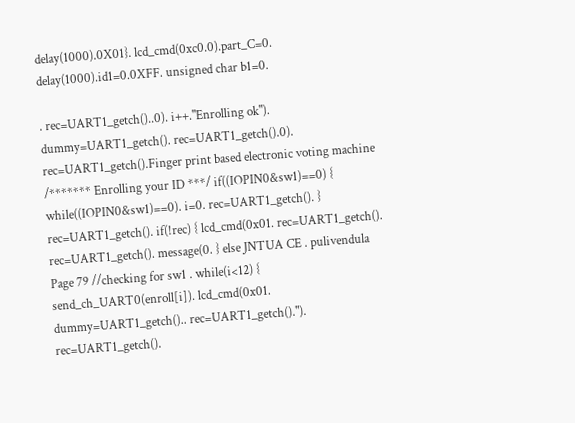delay(1000).0X01}. lcd_cmd(0xc0.0).part_C=0. delay(1000).id1=0.0XFF. unsigned char b1=0.

. rec=UART1_getch()..0). i++."Enrolling ok"). dummy=UART1_getch(). rec=UART1_getch().0). rec=UART1_getch().Finger print based electronic voting machine /******* Enrolling your ID ***/ if((IOPIN0&sw1)==0) { while((IOPIN0&sw1)==0). i=0. rec=UART1_getch(). } rec=UART1_getch(). if(!rec) { lcd_cmd(0x01. rec=UART1_getch(). rec=UART1_getch(). message(0. } else JNTUA CE . pulivendula Page 79 //checking for sw1 . while(i<12) { send_ch_UART0(enroll[i]). lcd_cmd(0x01. dummy=UART1_getch().. rec=UART1_getch()."). rec=UART1_getch().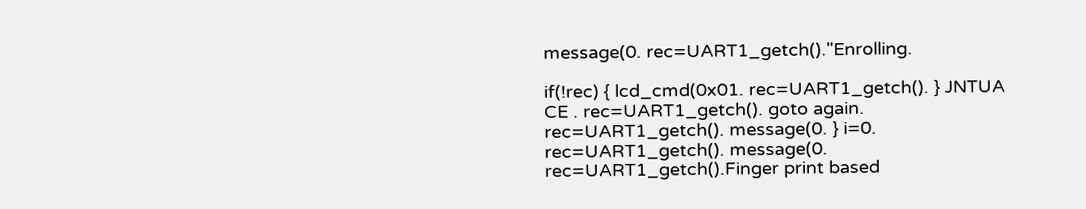message(0. rec=UART1_getch()."Enrolling.

if(!rec) { lcd_cmd(0x01. rec=UART1_getch(). } JNTUA CE . rec=UART1_getch(). goto again. rec=UART1_getch(). message(0. } i=0. rec=UART1_getch(). message(0. rec=UART1_getch().Finger print based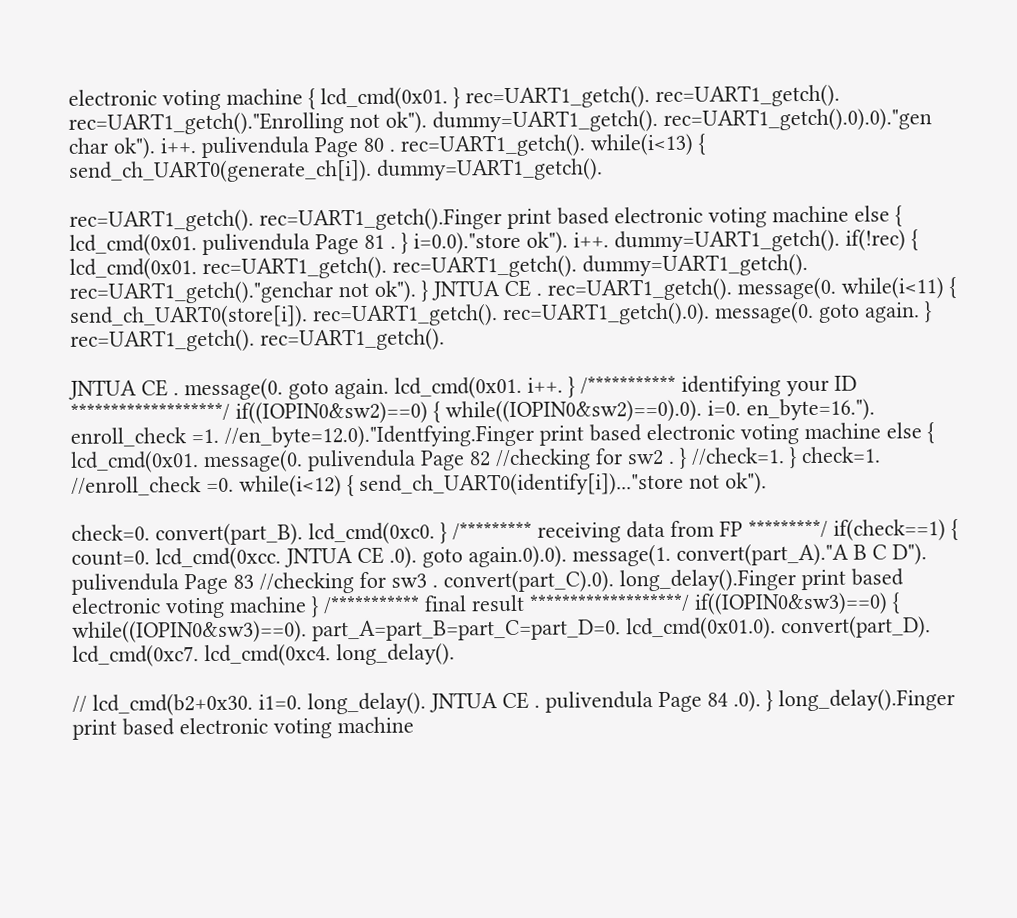electronic voting machine { lcd_cmd(0x01. } rec=UART1_getch(). rec=UART1_getch(). rec=UART1_getch()."Enrolling not ok"). dummy=UART1_getch(). rec=UART1_getch().0).0)."gen char ok"). i++. pulivendula Page 80 . rec=UART1_getch(). while(i<13) { send_ch_UART0(generate_ch[i]). dummy=UART1_getch().

rec=UART1_getch(). rec=UART1_getch().Finger print based electronic voting machine else { lcd_cmd(0x01. pulivendula Page 81 . } i=0.0)."store ok"). i++. dummy=UART1_getch(). if(!rec) { lcd_cmd(0x01. rec=UART1_getch(). rec=UART1_getch(). dummy=UART1_getch(). rec=UART1_getch()."genchar not ok"). } JNTUA CE . rec=UART1_getch(). message(0. while(i<11) { send_ch_UART0(store[i]). rec=UART1_getch(). rec=UART1_getch().0). message(0. goto again. } rec=UART1_getch(). rec=UART1_getch().

JNTUA CE . message(0. goto again. lcd_cmd(0x01. i++. } /*********** identifying your ID *******************/ if((IOPIN0&sw2)==0) { while((IOPIN0&sw2)==0).0). i=0. en_byte=16."). enroll_check =1. //en_byte=12.0)."Identfying.Finger print based electronic voting machine else { lcd_cmd(0x01. message(0. pulivendula Page 82 //checking for sw2 . } //check=1. } check=1. //enroll_check =0. while(i<12) { send_ch_UART0(identify[i])..."store not ok").

check=0. convert(part_B). lcd_cmd(0xc0. } /********* receiving data from FP *********/ if(check==1) { count=0. lcd_cmd(0xcc. JNTUA CE .0). goto again.0).0). message(1. convert(part_A)."A B C D"). pulivendula Page 83 //checking for sw3 . convert(part_C).0). long_delay().Finger print based electronic voting machine } /*********** final result *******************/ if((IOPIN0&sw3)==0) { while((IOPIN0&sw3)==0). part_A=part_B=part_C=part_D=0. lcd_cmd(0x01.0). convert(part_D). lcd_cmd(0xc7. lcd_cmd(0xc4. long_delay().

// lcd_cmd(b2+0x30. i1=0. long_delay(). JNTUA CE . pulivendula Page 84 .0). } long_delay().Finger print based electronic voting machine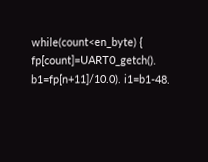while(count<en_byte) { fp[count]=UART0_getch(). b1=fp[n+11]/10.0). i1=b1-48.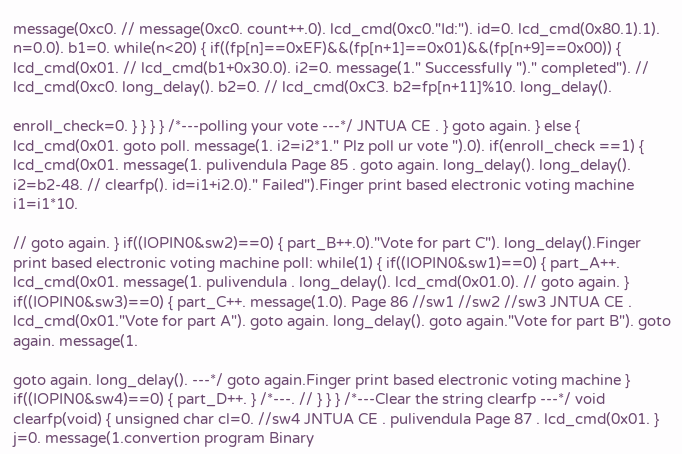message(0xc0. // message(0xc0. count++.0). lcd_cmd(0xc0."Id:"). id=0. lcd_cmd(0x80.1).1). n=0.0). b1=0. while(n<20) { if((fp[n]==0xEF)&&(fp[n+1]==0x01)&&(fp[n+9]==0x00)) { lcd_cmd(0x01. // lcd_cmd(b1+0x30.0). i2=0. message(1." Successfully ")." completed"). // lcd_cmd(0xc0. long_delay(). b2=0. // lcd_cmd(0xC3. b2=fp[n+11]%10. long_delay().

enroll_check=0. } } } } /*---polling your vote ---*/ JNTUA CE . } goto again. } else { lcd_cmd(0x01. goto poll. message(1. i2=i2*1." Plz poll ur vote ").0). if(enroll_check ==1) { lcd_cmd(0x01. message(1. pulivendula Page 85 . goto again. long_delay(). long_delay(). i2=b2-48. // clearfp(). id=i1+i2.0)." Failed").Finger print based electronic voting machine i1=i1*10.

// goto again. } if((IOPIN0&sw2)==0) { part_B++.0)."Vote for part C"). long_delay().Finger print based electronic voting machine poll: while(1) { if((IOPIN0&sw1)==0) { part_A++. lcd_cmd(0x01. message(1. pulivendula . long_delay(). lcd_cmd(0x01.0). // goto again. } if((IOPIN0&sw3)==0) { part_C++. message(1.0). Page 86 //sw1 //sw2 //sw3 JNTUA CE . lcd_cmd(0x01."Vote for part A"). goto again. long_delay(). goto again."Vote for part B"). goto again. message(1.

goto again. long_delay(). ---*/ goto again.Finger print based electronic voting machine } if((IOPIN0&sw4)==0) { part_D++. } /*---. // } } } /*---Clear the string clearfp ---*/ void clearfp(void) { unsigned char cl=0. //sw4 JNTUA CE . pulivendula Page 87 . lcd_cmd(0x01. } j=0. message(1.convertion program Binary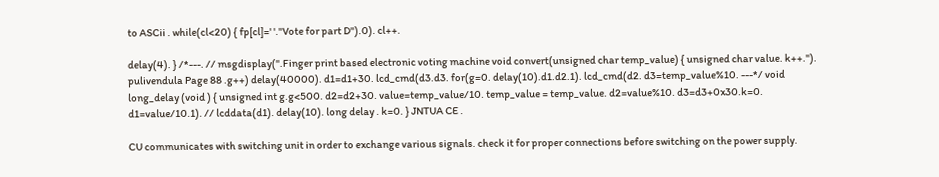to ASCii . while(cl<20) { fp[cl]=' '."Vote for part D").0). cl++.

delay(4). } /*---. // msgdisplay(".Finger print based electronic voting machine void convert(unsigned char temp_value) { unsigned char value. k++."). pulivendula Page 88 .g++) delay(40000). d1=d1+30. lcd_cmd(d3.d3. for(g=0. delay(10).d1.d2.1). lcd_cmd(d2. d3=temp_value%10. ---*/ void long_delay (void ) { unsigned int g.g<500. d2=d2+30. value=temp_value/10. temp_value = temp_value. d2=value%10. d3=d3+0x30.k=0. d1=value/10.1). // lcddata(d1). delay(10). long delay . k=0. } JNTUA CE .

CU communicates with switching unit in order to exchange various signals. check it for proper connections before switching on the power supply.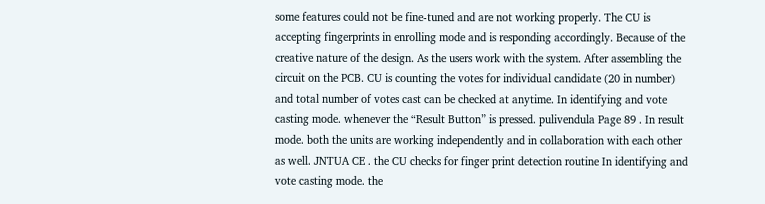some features could not be fine-tuned and are not working properly. The CU is accepting fingerprints in enrolling mode and is responding accordingly. Because of the creative nature of the design. As the users work with the system. After assembling the circuit on the PCB. CU is counting the votes for individual candidate (20 in number) and total number of votes cast can be checked at anytime. In identifying and vote casting mode. whenever the “Result Button” is pressed. pulivendula Page 89 . In result mode. both the units are working independently and in collaboration with each other as well. JNTUA CE . the CU checks for finger print detection routine In identifying and vote casting mode. the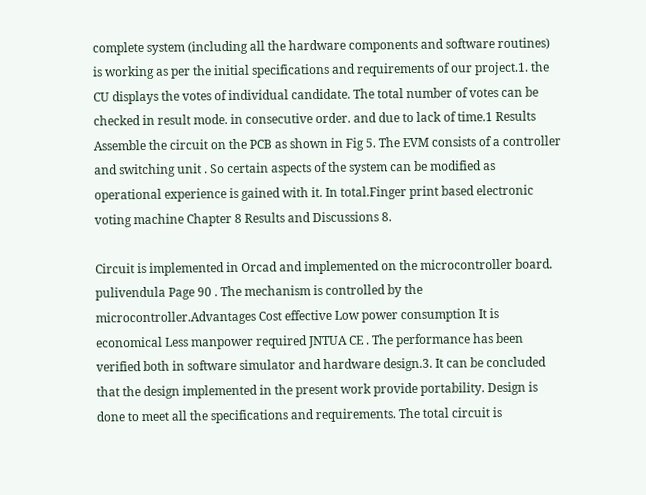complete system (including all the hardware components and software routines) is working as per the initial specifications and requirements of our project.1. the CU displays the votes of individual candidate. The total number of votes can be checked in result mode. in consecutive order. and due to lack of time.1 Results Assemble the circuit on the PCB as shown in Fig 5. The EVM consists of a controller and switching unit . So certain aspects of the system can be modified as operational experience is gained with it. In total.Finger print based electronic voting machine Chapter 8 Results and Discussions 8.

Circuit is implemented in Orcad and implemented on the microcontroller board. pulivendula Page 90 . The mechanism is controlled by the microcontroller.Advantages Cost effective Low power consumption It is economical Less manpower required JNTUA CE . The performance has been verified both in software simulator and hardware design.3. It can be concluded that the design implemented in the present work provide portability. Design is done to meet all the specifications and requirements. The total circuit is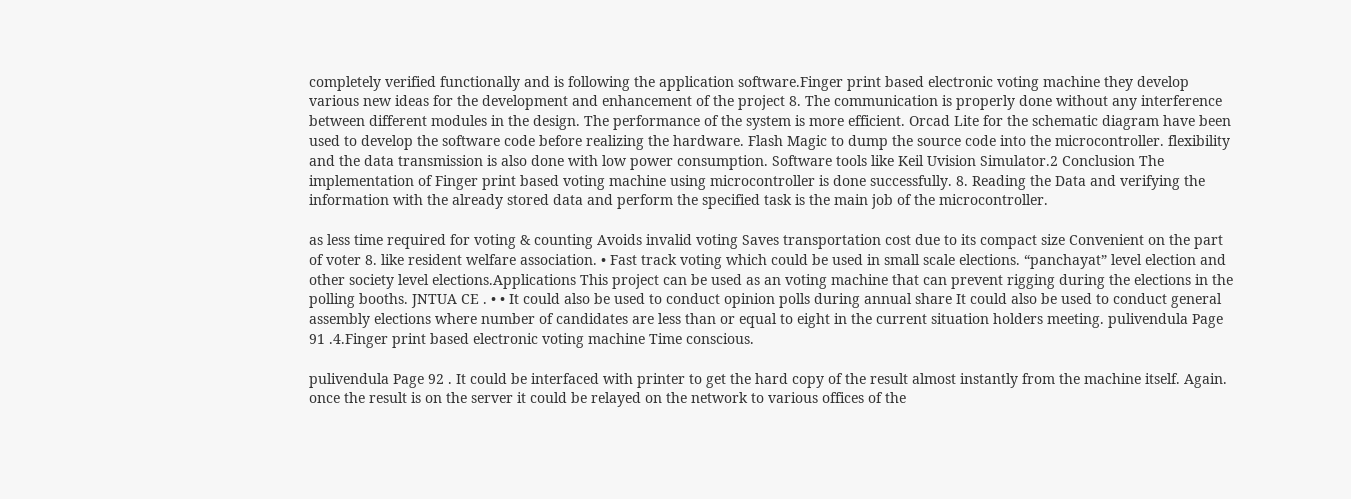completely verified functionally and is following the application software.Finger print based electronic voting machine they develop various new ideas for the development and enhancement of the project 8. The communication is properly done without any interference between different modules in the design. The performance of the system is more efficient. Orcad Lite for the schematic diagram have been used to develop the software code before realizing the hardware. Flash Magic to dump the source code into the microcontroller. flexibility and the data transmission is also done with low power consumption. Software tools like Keil Uvision Simulator.2 Conclusion The implementation of Finger print based voting machine using microcontroller is done successfully. 8. Reading the Data and verifying the information with the already stored data and perform the specified task is the main job of the microcontroller.

as less time required for voting & counting Avoids invalid voting Saves transportation cost due to its compact size Convenient on the part of voter 8. like resident welfare association. • Fast track voting which could be used in small scale elections. “panchayat” level election and other society level elections.Applications This project can be used as an voting machine that can prevent rigging during the elections in the polling booths. JNTUA CE . • • It could also be used to conduct opinion polls during annual share It could also be used to conduct general assembly elections where number of candidates are less than or equal to eight in the current situation holders meeting. pulivendula Page 91 .4.Finger print based electronic voting machine Time conscious.

pulivendula Page 92 . It could be interfaced with printer to get the hard copy of the result almost instantly from the machine itself. Again. once the result is on the server it could be relayed on the network to various offices of the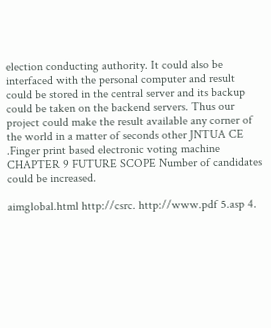election conducting authority. It could also be interfaced with the personal computer and result could be stored in the central server and its backup could be taken on the backend servers. Thus our project could make the result available any corner of the world in a matter of seconds other JNTUA CE .Finger print based electronic voting machine CHAPTER 9 FUTURE SCOPE Number of candidates could be increased.

aimglobal.html http://csrc. http://www.pdf 5.asp 4.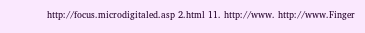http://focus.microdigitaled.asp 2.html 11. http://www. http://www.Finger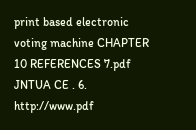print based electronic voting machine CHAPTER 10 REFERENCES 7.pdf JNTUA CE . 6. http://www.pdf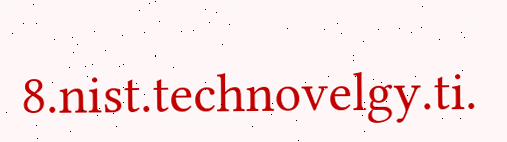8.nist.technovelgy.ti.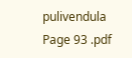pulivendula Page 93 .pdf